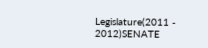Legislature(2011 - 2012)SENATE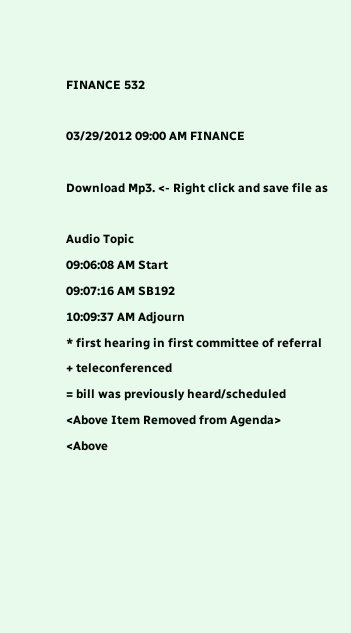FINANCE 532

03/29/2012 09:00 AM FINANCE

Download Mp3. <- Right click and save file as

Audio Topic
09:06:08 AM Start
09:07:16 AM SB192
10:09:37 AM Adjourn
* first hearing in first committee of referral
+ teleconferenced
= bill was previously heard/scheduled
<Above Item Removed from Agenda>
<Above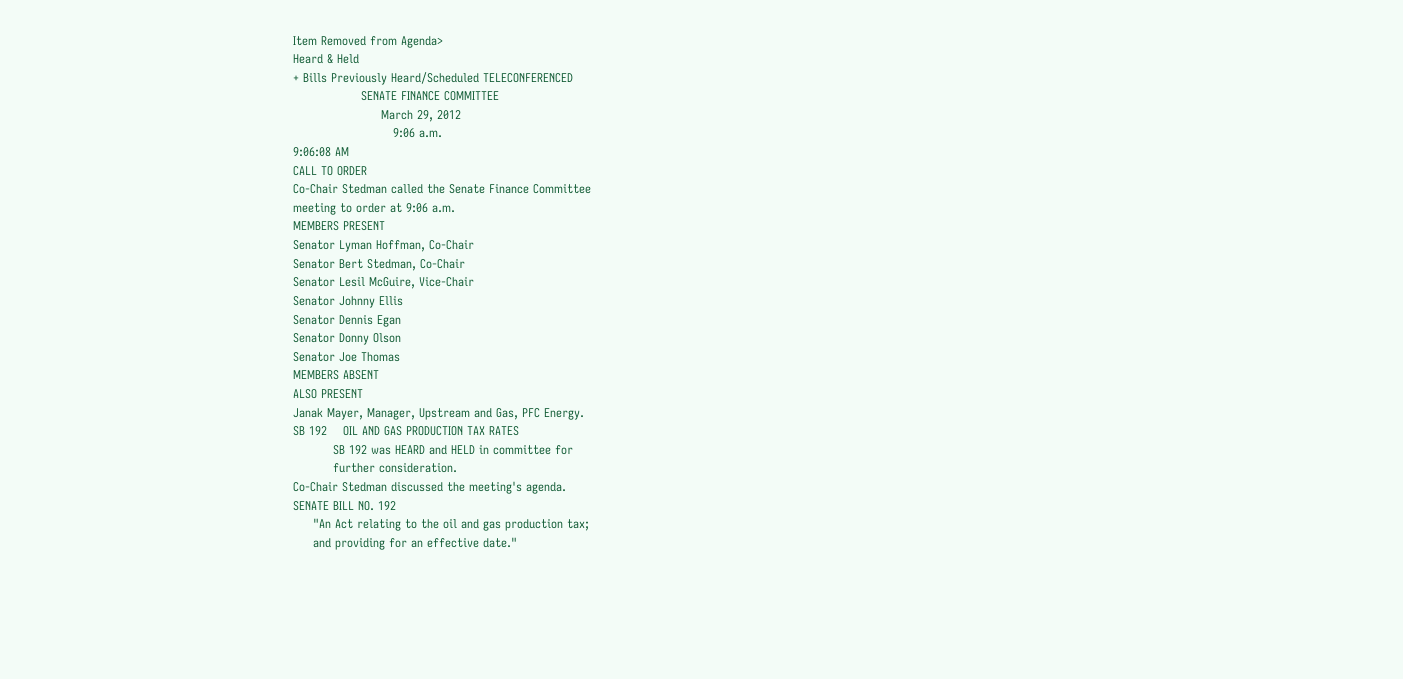Item Removed from Agenda>
Heard & Held
+ Bills Previously Heard/Scheduled TELECONFERENCED
                 SENATE FINANCE COMMITTEE
                      March 29, 2012
                         9:06 a.m.
9:06:08 AM
CALL TO ORDER
Co-Chair Stedman called the Senate Finance Committee
meeting to order at 9:06 a.m.
MEMBERS PRESENT
Senator Lyman Hoffman, Co-Chair
Senator Bert Stedman, Co-Chair
Senator Lesil McGuire, Vice-Chair
Senator Johnny Ellis
Senator Dennis Egan
Senator Donny Olson
Senator Joe Thomas
MEMBERS ABSENT
ALSO PRESENT
Janak Mayer, Manager, Upstream and Gas, PFC Energy.
SB 192    OIL AND GAS PRODUCTION TAX RATES
          SB 192 was HEARD and HELD in committee for
          further consideration.
Co-Chair Stedman discussed the meeting's agenda.
SENATE BILL NO. 192
     "An Act relating to the oil and gas production tax;
     and providing for an effective date."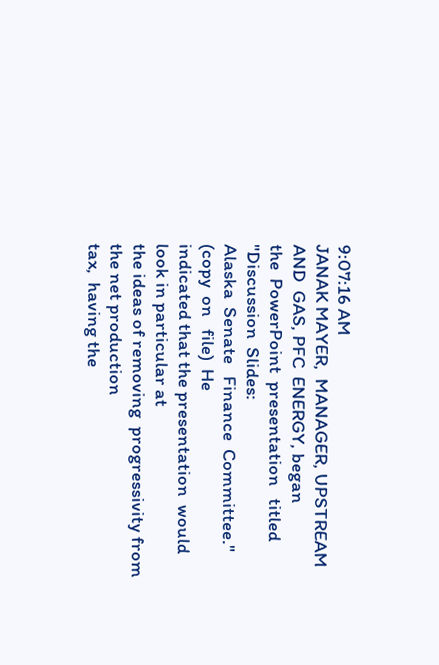9:07:16 AM
JANAK MAYER,  MANAGER, UPSTREAM AND  GAS, PFC  ENERGY, began
the  PowerPoint  presentation   titled  "Discussion  Slides:
Alaska  Senate   Finance  Committee."  (copy  on   file)  He
indicated that the presentation  would look in particular at
the ideas of removing  progressivity from the net production
tax,  having the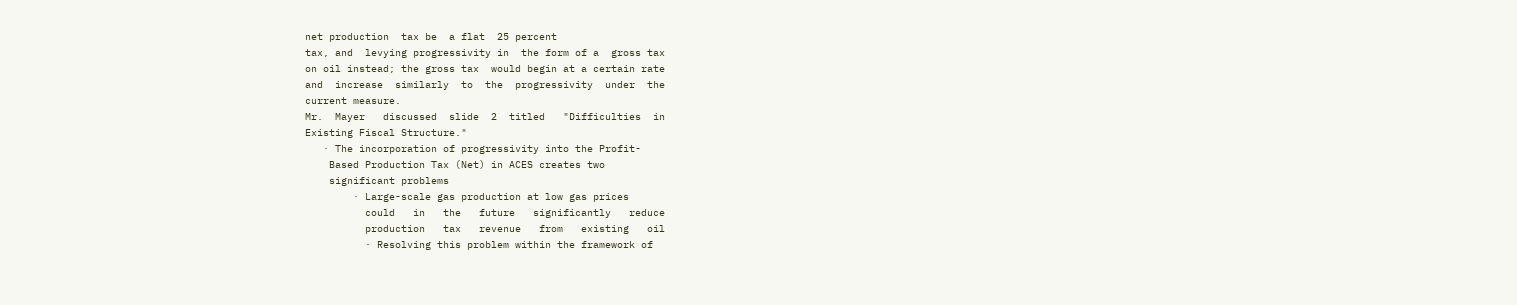net production  tax be  a flat  25 percent
tax, and  levying progressivity in  the form of a  gross tax
on oil instead; the gross tax  would begin at a certain rate
and  increase  similarly  to  the  progressivity  under  the
current measure.
Mr.  Mayer   discussed  slide  2  titled   "Difficulties  in
Existing Fiscal Structure."
   · The incorporation of progressivity into the Profit-
    Based Production Tax (Net) in ACES creates two
    significant problems
        · Large-scale gas production at low gas prices
          could   in   the   future   significantly   reduce
          production   tax   revenue   from   existing   oil
          · Resolving this problem within the framework of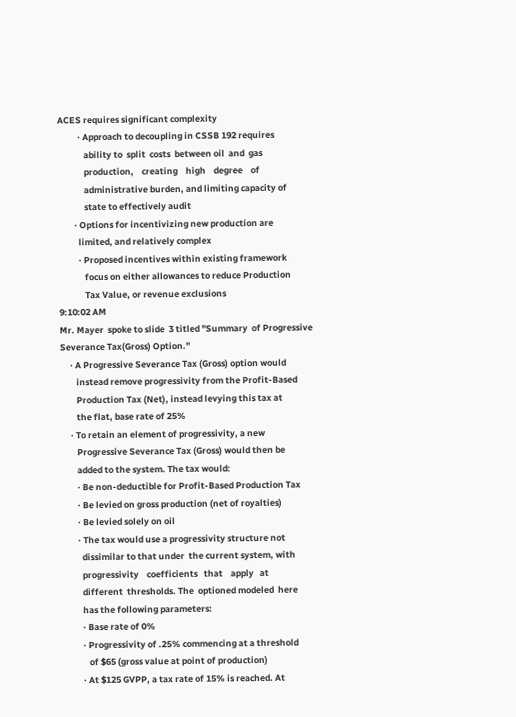ACES requires significant complexity
          · Approach to decoupling in CSSB 192 requires
             ability to  split  costs  between oil  and  gas
             production,    creating    high    degree    of
             administrative burden, and limiting capacity of
             state to effectively audit
        · Options for incentivizing new production are
          limited, and relatively complex
          · Proposed incentives within existing framework
             focus on either allowances to reduce Production
             Tax Value, or revenue exclusions
9:10:02 AM
Mr. Mayer  spoke to slide  3 titled "Summary  of Progressive
Severance Tax(Gross) Option."
     · A Progressive Severance Tax (Gross) option would
        instead remove progressivity from the Profit-Based
        Production Tax (Net), instead levying this tax at
        the flat, base rate of 25%
     · To retain an element of progressivity, a new
        Progressive Severance Tax (Gross) would then be
        added to the system. The tax would:
        · Be non-deductible for Profit-Based Production Tax
        · Be levied on gross production (net of royalties)
        · Be levied solely on oil
        · The tax would use a progressivity structure not
          dissimilar to that under  the current system, with
          progressivity    coefficients   that    apply   at
          different  thresholds. The  optioned modeled  here
          has the following parameters:
          · Base rate of 0%
          · Progressivity of .25% commencing at a threshold
             of $65 (gross value at point of production)
          · At $125 GVPP, a tax rate of 15% is reached. At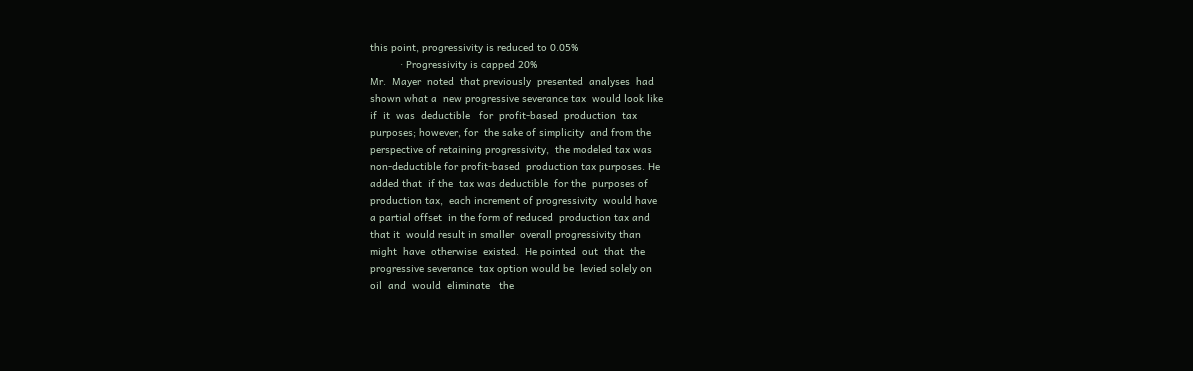this point, progressivity is reduced to 0.05%
          · Progressivity is capped 20%
Mr.  Mayer  noted  that previously  presented  analyses  had
shown what a  new progressive severance tax  would look like
if  it  was  deductible   for  profit-based  production  tax
purposes; however, for  the sake of simplicity  and from the
perspective of retaining progressivity,  the modeled tax was
non-deductible for profit-based  production tax purposes. He
added that  if the  tax was deductible  for the  purposes of
production tax,  each increment of progressivity  would have
a partial offset  in the form of reduced  production tax and
that it  would result in smaller  overall progressivity than
might  have  otherwise  existed.  He pointed  out  that  the
progressive severance  tax option would be  levied solely on
oil  and  would  eliminate   the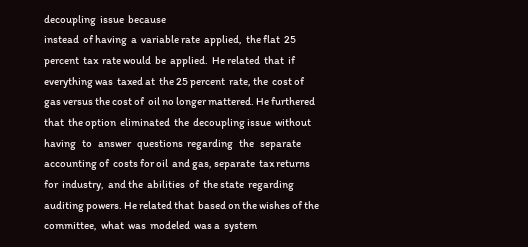decoupling  issue  because
instead  of having  a  variable rate  applied,  the flat  25
percent  tax  rate would  be  applied.  He related  that  if
everything was  taxed at  the 25 percent  rate, the  cost of
gas versus the cost of  oil no longer mattered. He furthered
that  the option  eliminated  the  decoupling issue  without
having   to   answer   questions  regarding   the   separate
accounting of  costs for oil  and gas, separate  tax returns
for  industry,  and the  abilities  of  the state  regarding
auditing powers. He related that  based on the wishes of the
committee,  what  was  modeled  was a  system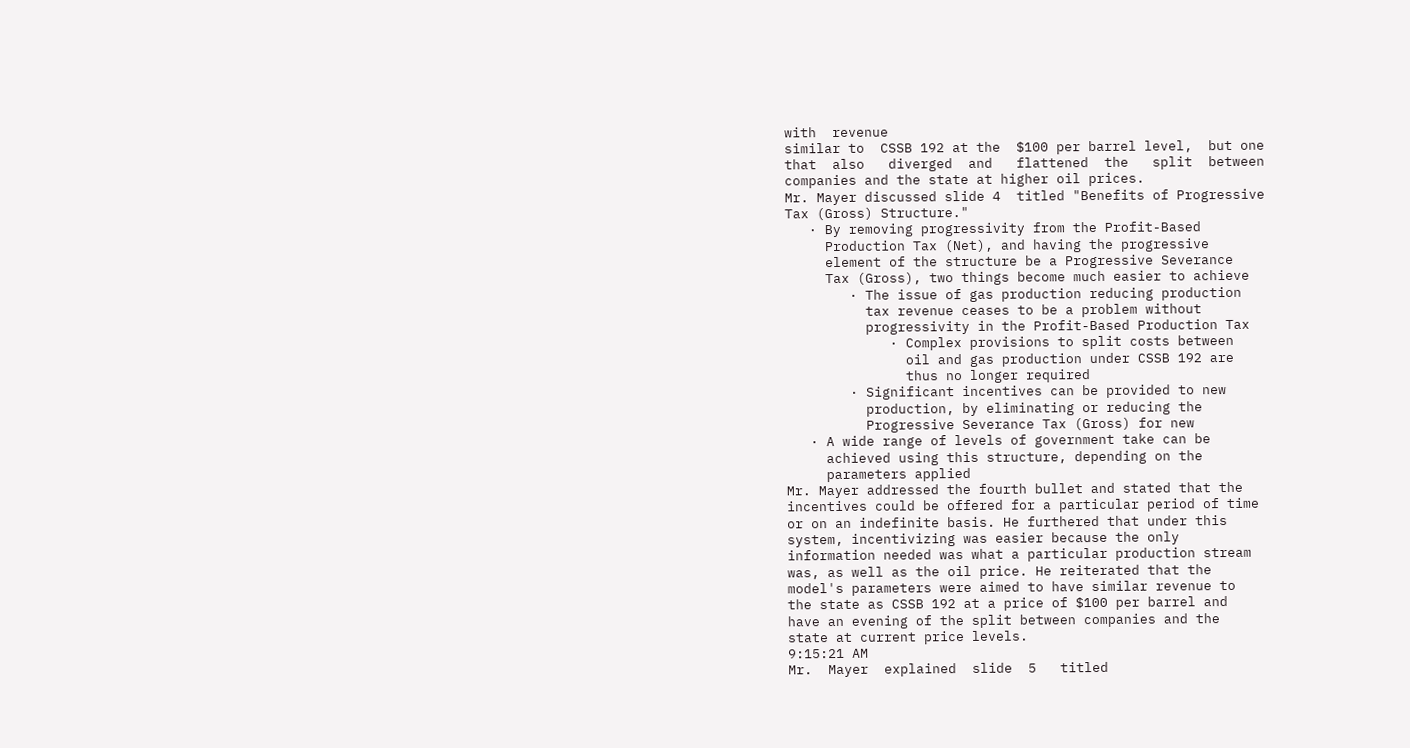with  revenue
similar to  CSSB 192 at the  $100 per barrel level,  but one
that  also   diverged  and   flattened  the   split  between
companies and the state at higher oil prices.
Mr. Mayer discussed slide 4  titled "Benefits of Progressive
Tax (Gross) Structure."
   · By removing progressivity from the Profit-Based
     Production Tax (Net), and having the progressive
     element of the structure be a Progressive Severance
     Tax (Gross), two things become much easier to achieve
        · The issue of gas production reducing production
          tax revenue ceases to be a problem without
          progressivity in the Profit-Based Production Tax
             · Complex provisions to split costs between
               oil and gas production under CSSB 192 are
               thus no longer required
        · Significant incentives can be provided to new
          production, by eliminating or reducing the
          Progressive Severance Tax (Gross) for new
   · A wide range of levels of government take can be
     achieved using this structure, depending on the
     parameters applied
Mr. Mayer addressed the fourth bullet and stated that the
incentives could be offered for a particular period of time
or on an indefinite basis. He furthered that under this
system, incentivizing was easier because the only
information needed was what a particular production stream
was, as well as the oil price. He reiterated that the
model's parameters were aimed to have similar revenue to
the state as CSSB 192 at a price of $100 per barrel and
have an evening of the split between companies and the
state at current price levels.
9:15:21 AM
Mr.  Mayer  explained  slide  5   titled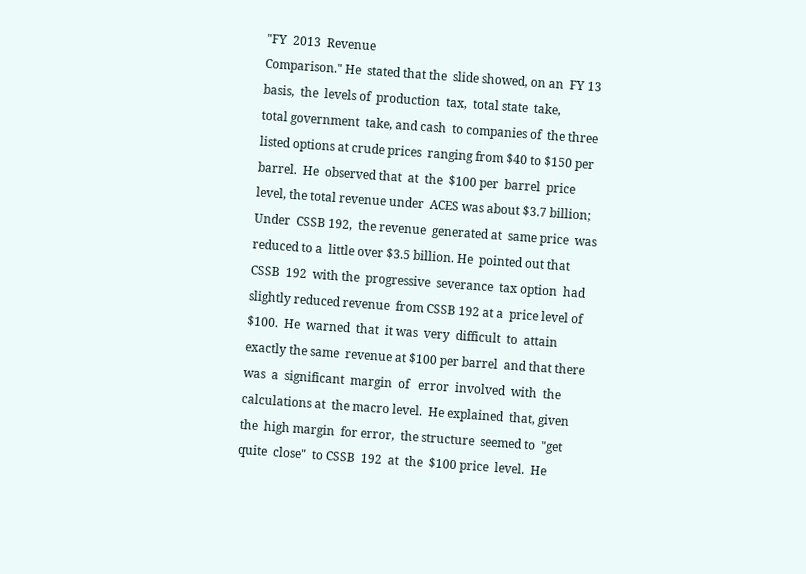"FY  2013  Revenue
Comparison." He  stated that the  slide showed, on an  FY 13
basis,  the  levels of  production  tax,  total state  take,
total government  take, and cash  to companies of  the three
listed options at crude prices  ranging from $40 to $150 per
barrel.  He  observed that  at  the  $100 per  barrel  price
level, the total revenue under  ACES was about $3.7 billion;
Under  CSSB 192,  the revenue  generated at  same price  was
reduced to a  little over $3.5 billion. He  pointed out that
CSSB  192  with the  progressive  severance  tax option  had
slightly reduced revenue  from CSSB 192 at a  price level of
$100.  He  warned  that  it was  very  difficult  to  attain
exactly the same  revenue at $100 per barrel  and that there
was  a  significant  margin  of   error  involved  with  the
calculations at  the macro level.  He explained  that, given
the  high margin  for error,  the structure  seemed to  "get
quite  close"  to CSSB  192  at  the  $100 price  level.  He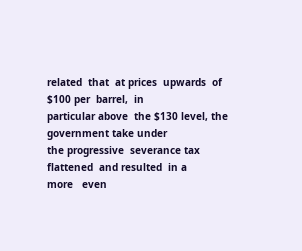related  that  at prices  upwards  of  $100 per  barrel,  in
particular above  the $130 level, the  government take under
the progressive  severance tax flattened  and resulted  in a
more   even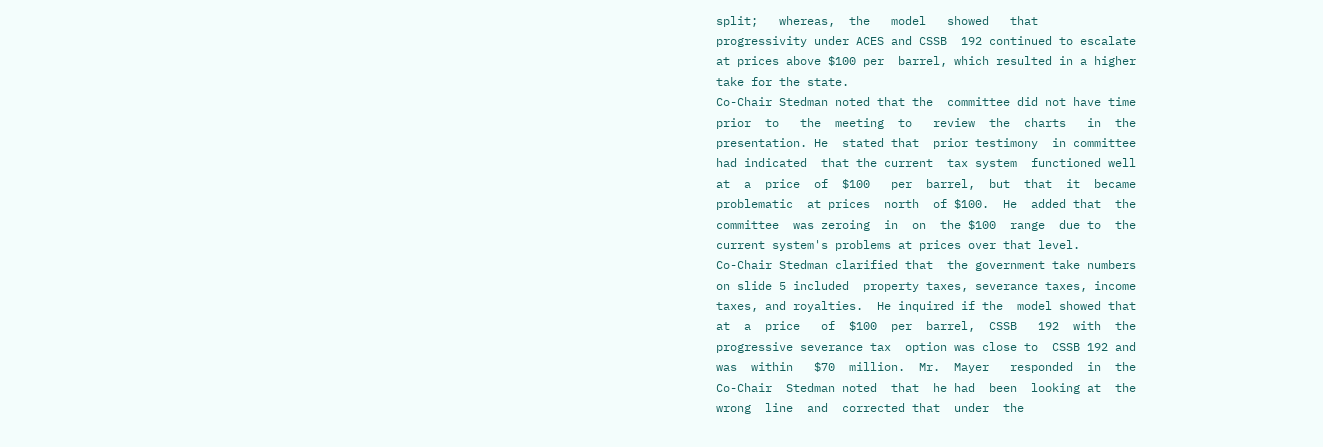split;   whereas,  the   model   showed   that
progressivity under ACES and CSSB  192 continued to escalate
at prices above $100 per  barrel, which resulted in a higher
take for the state.
Co-Chair Stedman noted that the  committee did not have time
prior  to   the  meeting  to   review  the  charts   in  the
presentation. He  stated that  prior testimony  in committee
had indicated  that the current  tax system  functioned well
at  a  price  of  $100   per  barrel,  but  that  it  became
problematic  at prices  north  of $100.  He  added that  the
committee  was zeroing  in  on  the $100  range  due to  the
current system's problems at prices over that level.
Co-Chair Stedman clarified that  the government take numbers
on slide 5 included  property taxes, severance taxes, income
taxes, and royalties.  He inquired if the  model showed that
at  a  price   of  $100  per  barrel,  CSSB   192  with  the
progressive severance tax  option was close to  CSSB 192 and
was  within   $70  million.  Mr.  Mayer   responded  in  the
Co-Chair  Stedman noted  that  he had  been  looking at  the
wrong  line  and  corrected that  under  the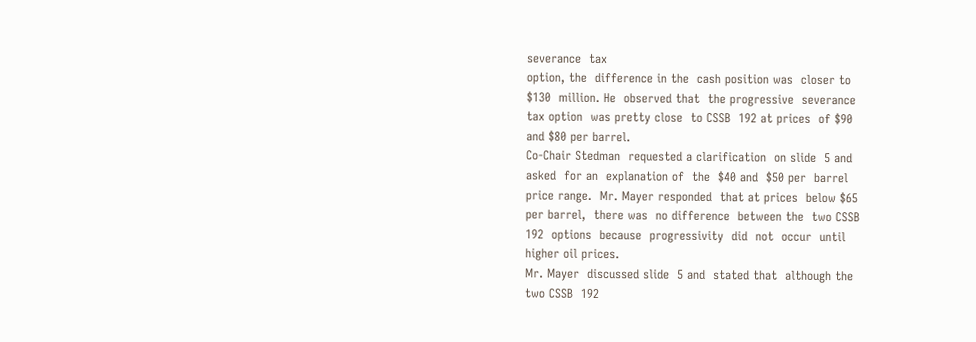severance  tax
option, the  difference in the  cash position was  closer to
$130  million. He  observed that  the progressive  severance
tax option  was pretty close  to CSSB  192 at prices  of $90
and $80 per barrel.
Co-Chair Stedman  requested a clarification  on slide  5 and
asked  for an  explanation of  the  $40 and  $50 per  barrel
price range.  Mr. Mayer responded  that at prices  below $65
per barrel,  there was  no difference  between the  two CSSB
192  options  because  progressivity  did  not  occur  until
higher oil prices.
Mr. Mayer  discussed slide  5 and  stated that  although the
two CSSB  192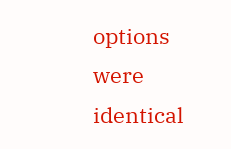options  were identical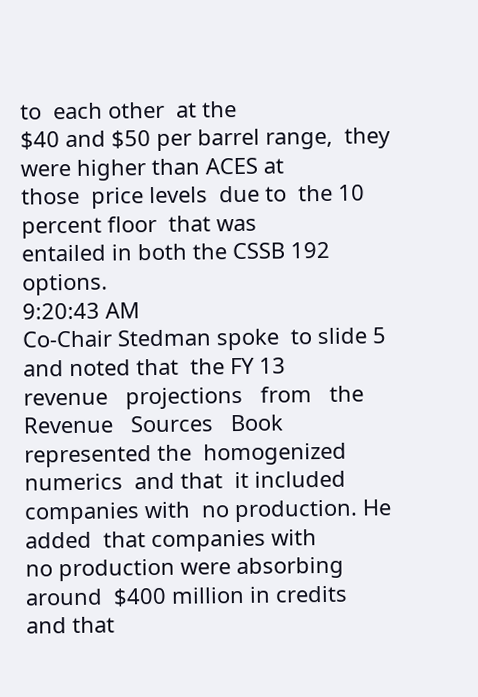to  each other  at the
$40 and $50 per barrel range,  they were higher than ACES at
those  price levels  due to  the 10  percent floor  that was
entailed in both the CSSB 192 options.
9:20:43 AM
Co-Chair Stedman spoke  to slide 5 and noted that  the FY 13
revenue   projections   from   the  Revenue   Sources   Book
represented the  homogenized numerics  and that  it included
companies with  no production. He added  that companies with
no production were absorbing around  $400 million in credits
and that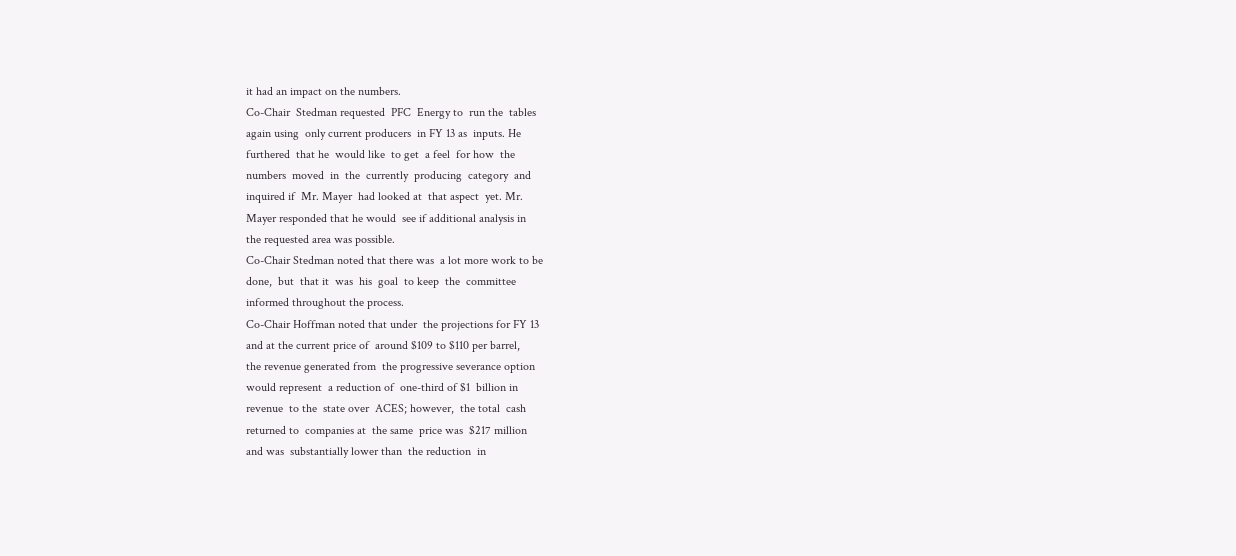it had an impact on the numbers.
Co-Chair  Stedman requested  PFC  Energy to  run the  tables
again using  only current producers  in FY 13 as  inputs. He
furthered  that he  would like  to get  a feel  for how  the
numbers  moved  in  the  currently  producing  category  and
inquired if  Mr. Mayer  had looked at  that aspect  yet. Mr.
Mayer responded that he would  see if additional analysis in
the requested area was possible.
Co-Chair Stedman noted that there was  a lot more work to be
done,  but  that it  was  his  goal  to keep  the  committee
informed throughout the process.
Co-Chair Hoffman noted that under  the projections for FY 13
and at the current price of  around $109 to $110 per barrel,
the revenue generated from  the progressive severance option
would represent  a reduction of  one-third of $1  billion in
revenue  to the  state over  ACES; however,  the total  cash
returned to  companies at  the same  price was  $217 million
and was  substantially lower than  the reduction  in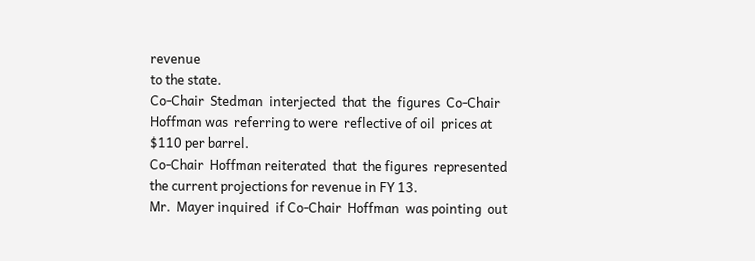revenue
to the state.
Co-Chair  Stedman  interjected  that  the  figures  Co-Chair
Hoffman was  referring to were  reflective of oil  prices at
$110 per barrel.
Co-Chair  Hoffman reiterated  that  the figures  represented
the current projections for revenue in FY 13.
Mr.  Mayer inquired  if Co-Chair  Hoffman  was pointing  out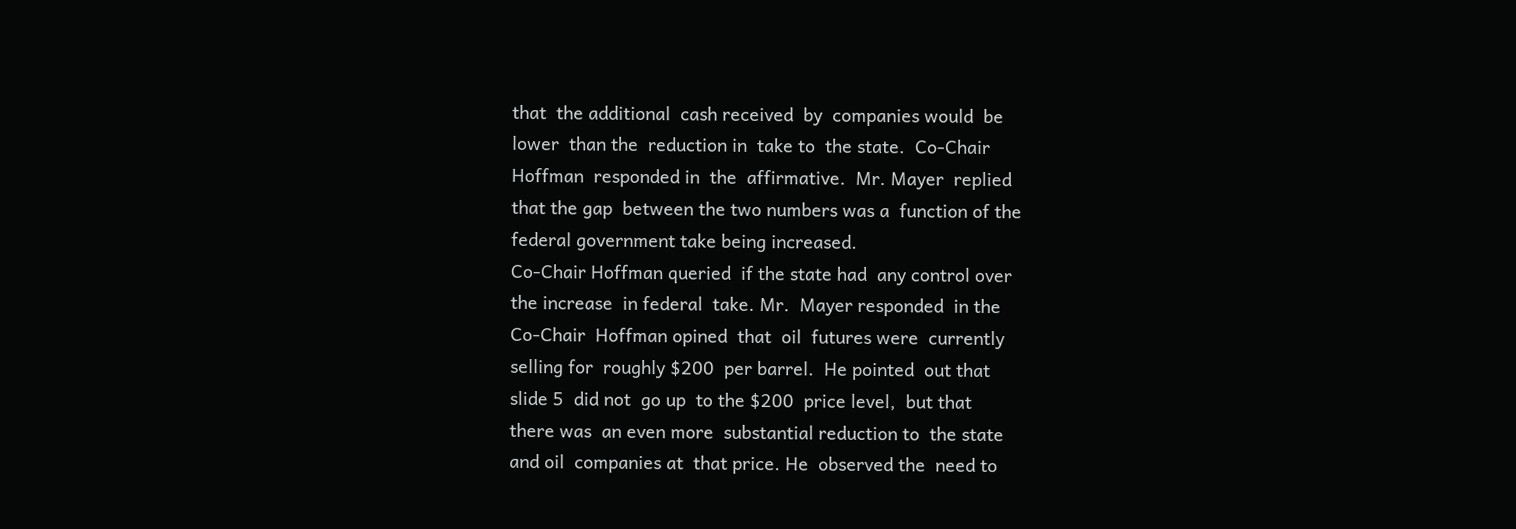that  the additional  cash received  by  companies would  be
lower  than the  reduction in  take to  the state.  Co-Chair
Hoffman  responded in  the  affirmative.  Mr. Mayer  replied
that the gap  between the two numbers was a  function of the
federal government take being increased.
Co-Chair Hoffman queried  if the state had  any control over
the increase  in federal  take. Mr.  Mayer responded  in the
Co-Chair  Hoffman opined  that  oil  futures were  currently
selling for  roughly $200  per barrel.  He pointed  out that
slide 5  did not  go up  to the $200  price level,  but that
there was  an even more  substantial reduction to  the state
and oil  companies at  that price. He  observed the  need to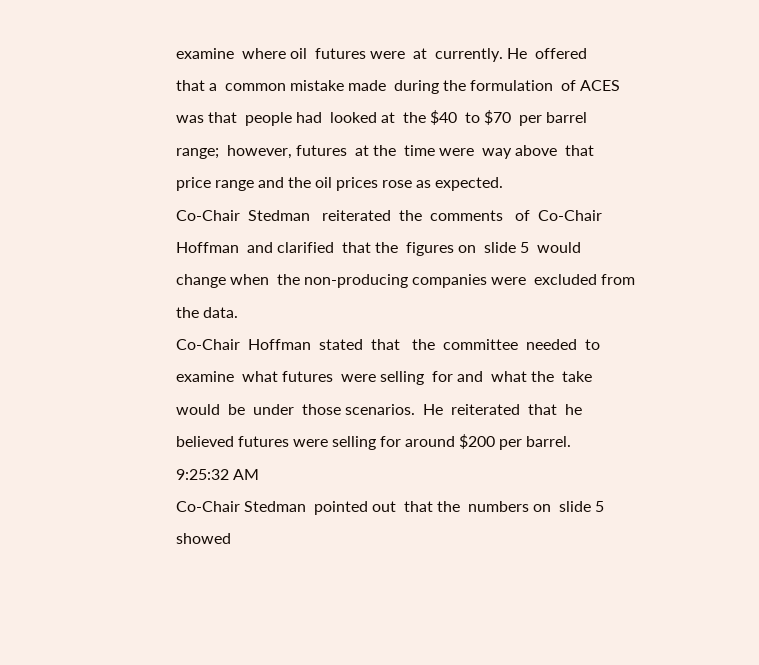examine  where oil  futures were  at  currently. He  offered
that a  common mistake made  during the formulation  of ACES
was that  people had  looked at  the $40  to $70  per barrel
range;  however, futures  at the  time were  way above  that
price range and the oil prices rose as expected.
Co-Chair  Stedman   reiterated  the  comments   of  Co-Chair
Hoffman  and clarified  that the  figures on  slide 5  would
change when  the non-producing companies were  excluded from
the data.
Co-Chair  Hoffman  stated  that   the  committee  needed  to
examine  what futures  were selling  for and  what the  take
would  be  under  those scenarios.  He  reiterated  that  he
believed futures were selling for around $200 per barrel.
9:25:32 AM
Co-Chair Stedman  pointed out  that the  numbers on  slide 5
showed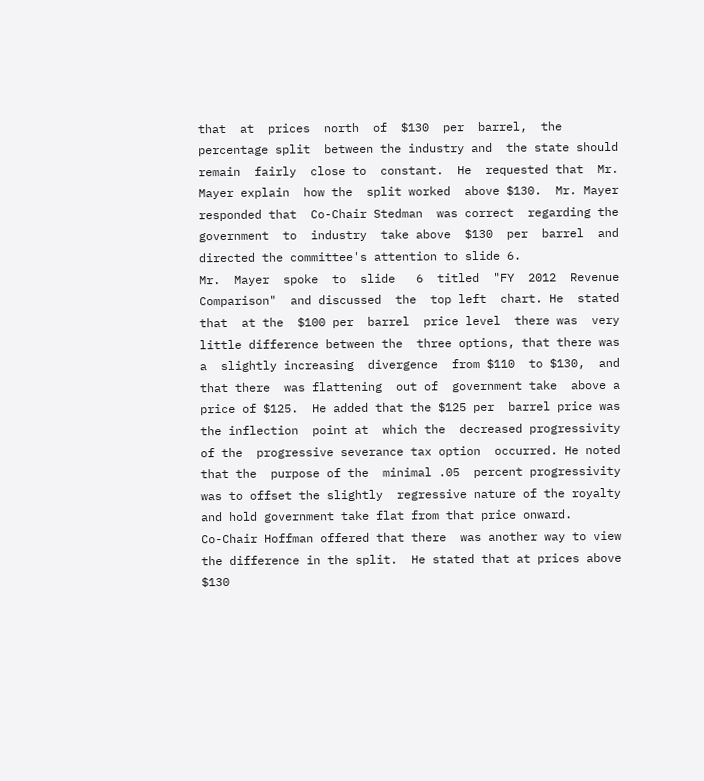that  at  prices  north  of  $130  per  barrel,  the
percentage split  between the industry and  the state should
remain  fairly  close to  constant.  He  requested that  Mr.
Mayer explain  how the  split worked  above $130.  Mr. Mayer
responded that  Co-Chair Stedman  was correct  regarding the
government  to  industry  take above  $130  per  barrel  and
directed the committee's attention to slide 6.
Mr.  Mayer  spoke  to  slide   6  titled  "FY  2012  Revenue
Comparison"  and discussed  the  top left  chart. He  stated
that  at the  $100 per  barrel  price level  there was  very
little difference between the  three options, that there was
a  slightly increasing  divergence  from $110  to $130,  and
that there  was flattening  out of  government take  above a
price of $125.  He added that the $125 per  barrel price was
the inflection  point at  which the  decreased progressivity
of the  progressive severance tax option  occurred. He noted
that the  purpose of the  minimal .05  percent progressivity
was to offset the slightly  regressive nature of the royalty
and hold government take flat from that price onward.
Co-Chair Hoffman offered that there  was another way to view
the difference in the split.  He stated that at prices above
$130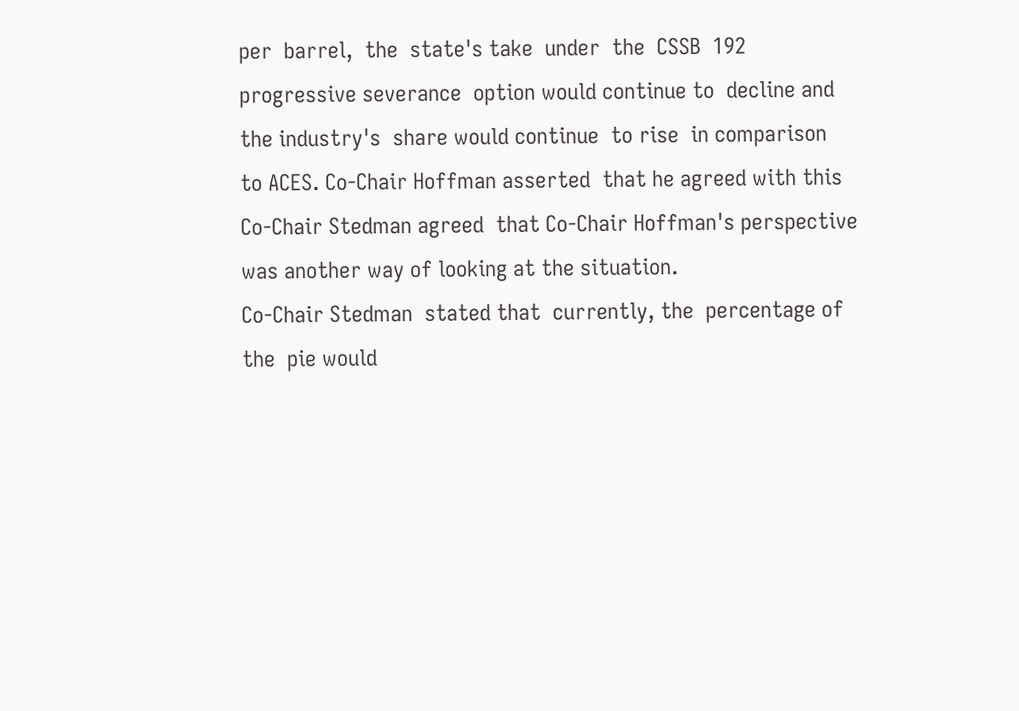per  barrel,  the  state's take  under  the  CSSB  192
progressive severance  option would continue to  decline and
the industry's  share would continue  to rise  in comparison
to ACES. Co-Chair Hoffman asserted  that he agreed with this
Co-Chair Stedman agreed  that Co-Chair Hoffman's perspective
was another way of looking at the situation.
Co-Chair Stedman  stated that  currently, the  percentage of
the  pie would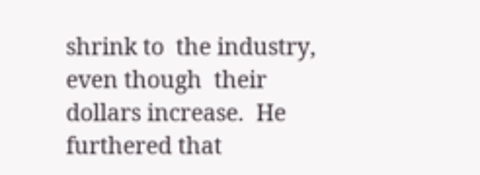shrink to  the industry,  even though  their
dollars increase.  He furthered that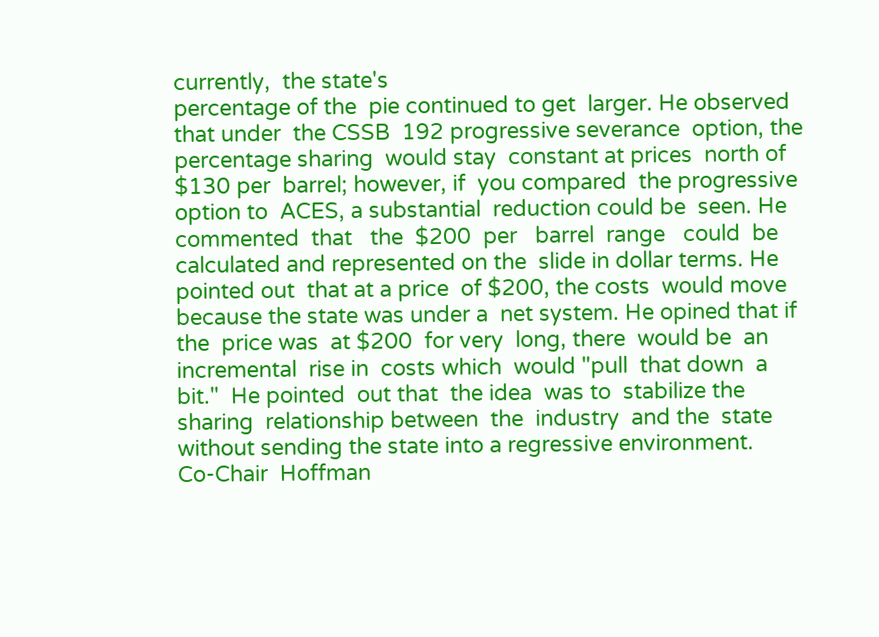currently,  the state's
percentage of the  pie continued to get  larger. He observed
that under  the CSSB  192 progressive severance  option, the
percentage sharing  would stay  constant at prices  north of
$130 per  barrel; however, if  you compared  the progressive
option to  ACES, a substantial  reduction could be  seen. He
commented  that   the  $200  per   barrel  range   could  be
calculated and represented on the  slide in dollar terms. He
pointed out  that at a price  of $200, the costs  would move
because the state was under a  net system. He opined that if
the  price was  at $200  for very  long, there  would be  an
incremental  rise in  costs which  would "pull  that down  a
bit."  He pointed  out that  the idea  was to  stabilize the
sharing  relationship between  the  industry  and the  state
without sending the state into a regressive environment.
Co-Chair  Hoffman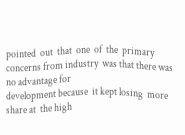pointed  out  that  one  of  the  primary
concerns from industry  was that there was  no advantage for
development because  it kept losing  more share at  the high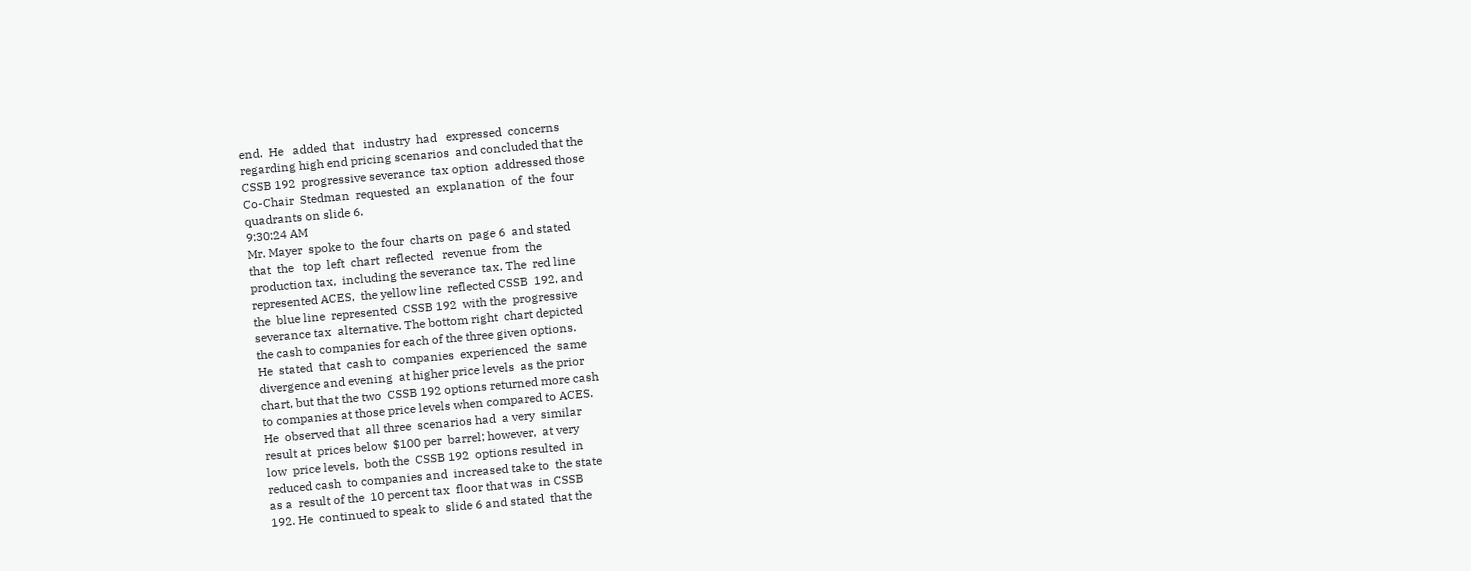end.  He   added  that   industry  had   expressed  concerns
regarding high end pricing scenarios  and concluded that the
CSSB 192  progressive severance  tax option  addressed those
Co-Chair  Stedman  requested  an  explanation  of  the  four
quadrants on slide 6.
9:30:24 AM
Mr. Mayer  spoke to  the four  charts on  page 6  and stated
that  the   top  left  chart  reflected   revenue  from  the
production tax,  including the severance  tax. The  red line
represented ACES,  the yellow line  reflected CSSB  192, and
the  blue line  represented  CSSB 192  with the  progressive
severance tax  alternative. The bottom right  chart depicted
the cash to companies for each of the three given options.
He  stated  that  cash to  companies  experienced  the  same
divergence and evening  at higher price levels  as the prior
chart, but that the two  CSSB 192 options returned more cash
to companies at those price levels when compared to ACES.
He  observed that  all three  scenarios had  a very  similar
result at  prices below  $100 per  barrel; however,  at very
low  price levels,  both the  CSSB 192  options resulted  in
reduced cash  to companies and  increased take to  the state
as a  result of the  10 percent tax  floor that was  in CSSB
192. He  continued to speak to  slide 6 and stated  that the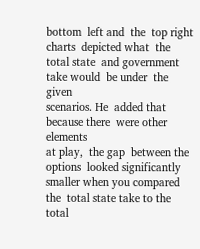bottom  left and  the  top right  charts  depicted what  the
total state  and government  take would  be under  the given
scenarios. He  added that because there  were other elements
at play,  the gap  between the options  looked significantly
smaller when you compared the  total state take to the total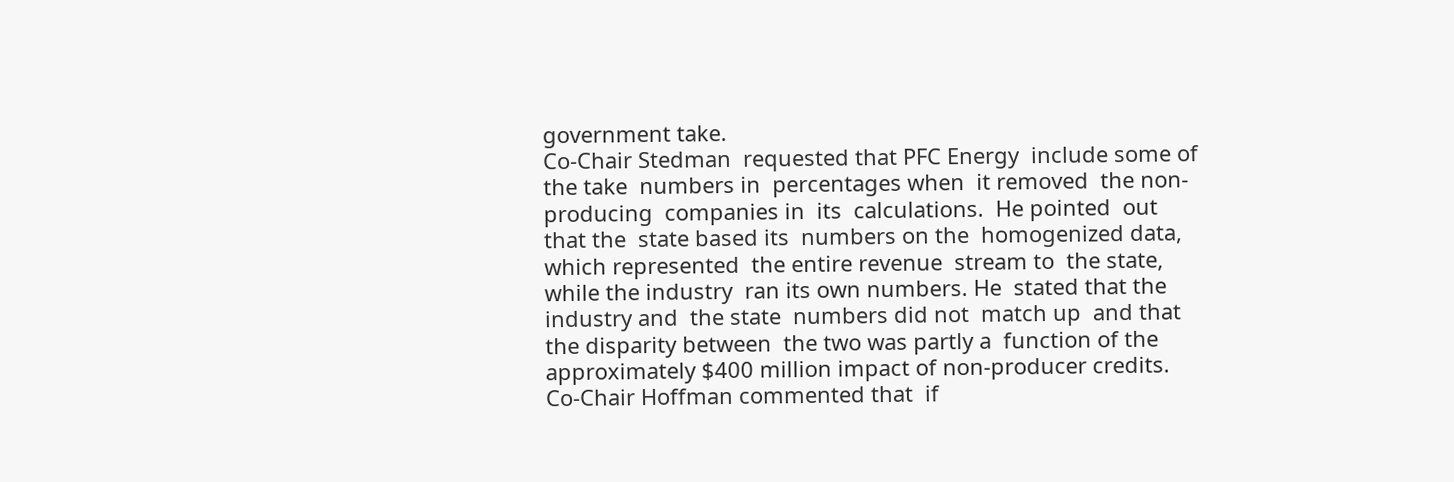government take.
Co-Chair Stedman  requested that PFC Energy  include some of
the take  numbers in  percentages when  it removed  the non-
producing  companies in  its  calculations.  He pointed  out
that the  state based its  numbers on the  homogenized data,
which represented  the entire revenue  stream to  the state,
while the industry  ran its own numbers. He  stated that the
industry and  the state  numbers did not  match up  and that
the disparity between  the two was partly a  function of the
approximately $400 million impact of non-producer credits.
Co-Chair Hoffman commented that  if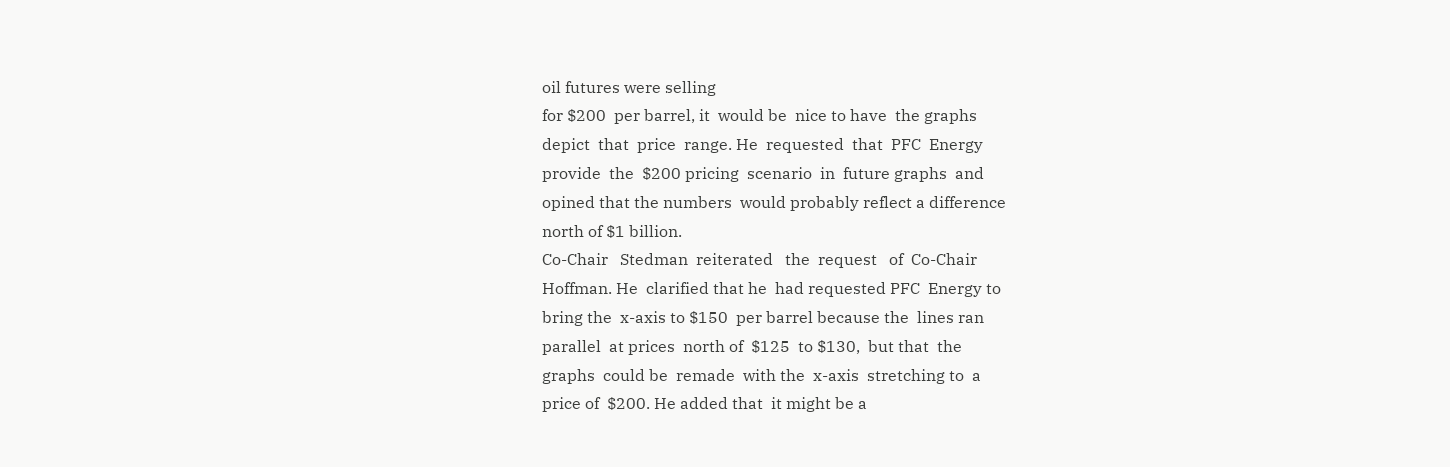oil futures were selling
for $200  per barrel, it  would be  nice to have  the graphs
depict  that  price  range. He  requested  that  PFC  Energy
provide  the  $200 pricing  scenario  in  future graphs  and
opined that the numbers  would probably reflect a difference
north of $1 billion.
Co-Chair   Stedman  reiterated   the  request   of  Co-Chair
Hoffman. He  clarified that he  had requested PFC  Energy to
bring the  x-axis to $150  per barrel because the  lines ran
parallel  at prices  north of  $125  to $130,  but that  the
graphs  could be  remade  with the  x-axis  stretching to  a
price of  $200. He added that  it might be a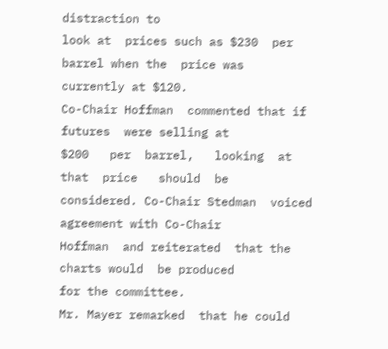distraction to
look at  prices such as $230  per barrel when the  price was
currently at $120.
Co-Chair Hoffman  commented that if futures  were selling at
$200   per  barrel,   looking  at   that  price   should  be
considered. Co-Chair Stedman  voiced agreement with Co-Chair
Hoffman  and reiterated  that the  charts would  be produced
for the committee.
Mr. Mayer remarked  that he could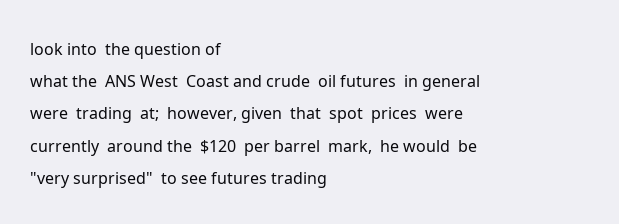look into  the question of
what the  ANS West  Coast and crude  oil futures  in general
were  trading  at;  however, given  that  spot  prices  were
currently  around the  $120  per barrel  mark,  he would  be
"very surprised"  to see futures trading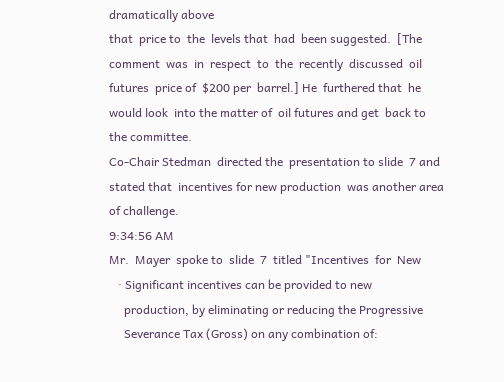dramatically above
that  price to  the  levels that  had  been suggested.  [The
comment  was  in  respect  to  the  recently  discussed  oil
futures  price of  $200 per  barrel.] He  furthered that  he
would look  into the matter of  oil futures and get  back to
the committee.
Co-Chair Stedman  directed the  presentation to slide  7 and
stated that  incentives for new production  was another area
of challenge.
9:34:56 AM
Mr.  Mayer  spoke to  slide  7  titled "Incentives  for  New
   · Significant incentives can be provided to new
     production, by eliminating or reducing the Progressive
     Severance Tax (Gross) on any combination of: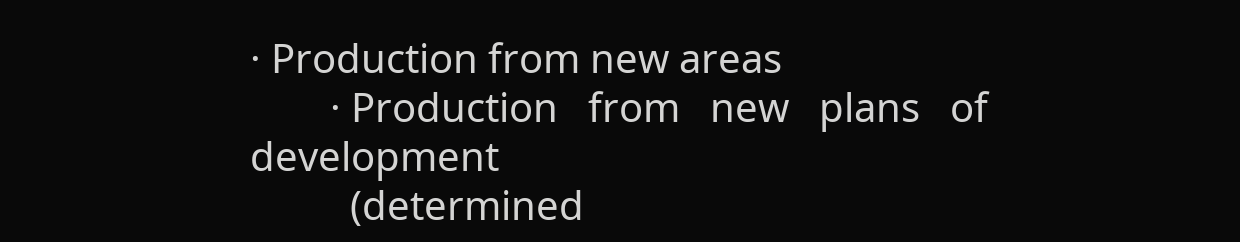· Production from new areas
        · Production   from   new   plans   of   development
          (determined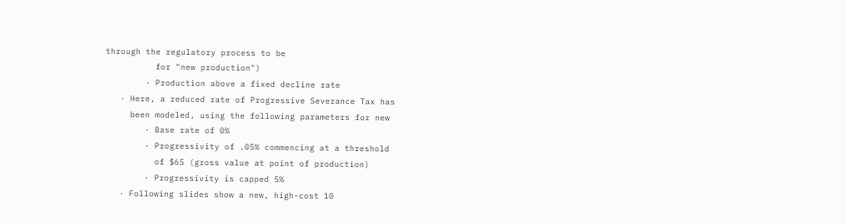through the regulatory process to be
          for "new production")
        · Production above a fixed decline rate
   · Here, a reduced rate of Progressive Severance Tax has
     been modeled, using the following parameters for new
        · Base rate of 0%
        · Progressivity of .05% commencing at a threshold
          of $65 (gross value at point of production)
        · Progressivity is capped 5%
   · Following slides show a new, high-cost 10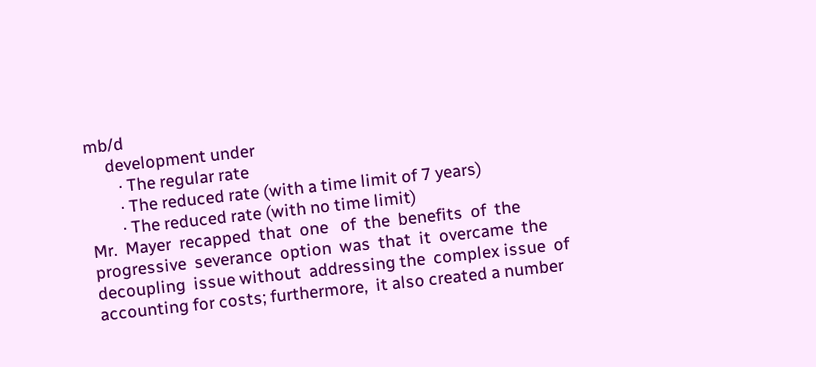mb/d
     development under
        · The regular rate
        · The reduced rate (with a time limit of 7 years)
        · The reduced rate (with no time limit)
Mr.  Mayer  recapped  that  one   of  the  benefits  of  the
progressive  severance  option  was  that  it  overcame  the
decoupling  issue without  addressing the  complex issue  of
accounting for costs; furthermore,  it also created a number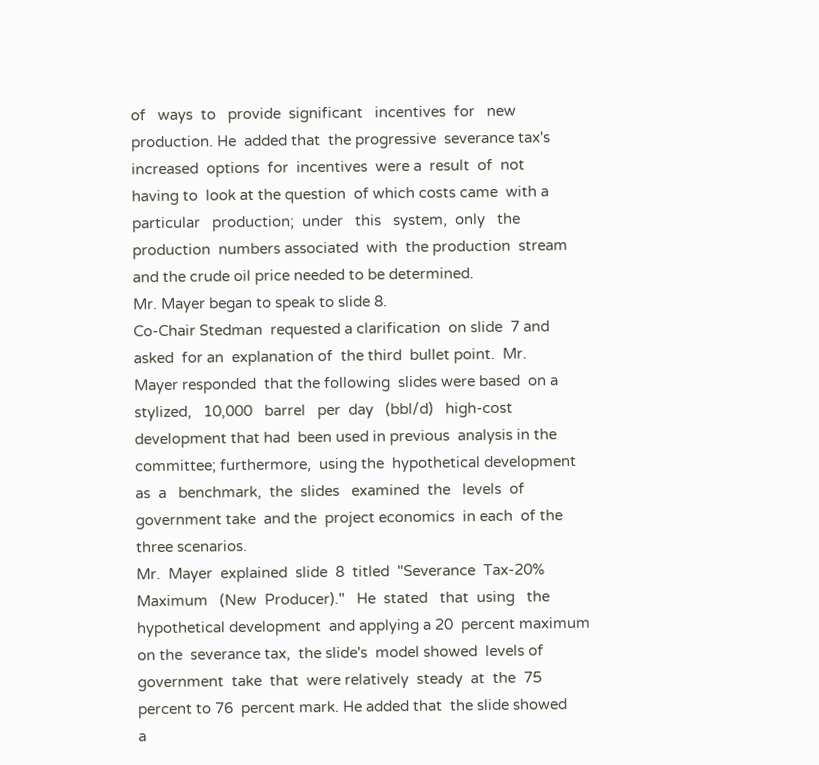of   ways  to   provide  significant   incentives  for   new
production. He  added that  the progressive  severance tax's
increased  options  for  incentives  were a  result  of  not
having to  look at the question  of which costs came  with a
particular   production;  under   this   system,  only   the
production  numbers associated  with  the production  stream
and the crude oil price needed to be determined.
Mr. Mayer began to speak to slide 8.
Co-Chair Stedman  requested a clarification  on slide  7 and
asked  for an  explanation of  the third  bullet point.  Mr.
Mayer responded  that the following  slides were based  on a
stylized,   10,000   barrel   per  day   (bbl/d)   high-cost
development that had  been used in previous  analysis in the
committee; furthermore,  using the  hypothetical development
as  a   benchmark,  the  slides   examined  the   levels  of
government take  and the  project economics  in each  of the
three scenarios.
Mr.  Mayer  explained  slide  8  titled  "Severance  Tax-20%
Maximum   (New  Producer)."   He  stated   that  using   the
hypothetical development  and applying a 20  percent maximum
on the  severance tax,  the slide's  model showed  levels of
government  take  that  were relatively  steady  at  the  75
percent to 76  percent mark. He added that  the slide showed
a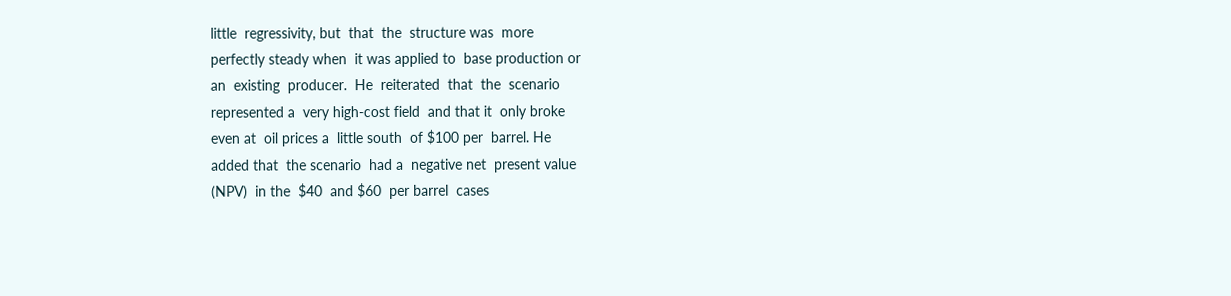little  regressivity, but  that  the  structure was  more
perfectly steady when  it was applied to  base production or
an  existing  producer.  He  reiterated  that  the  scenario
represented a  very high-cost field  and that it  only broke
even at  oil prices a  little south  of $100 per  barrel. He
added that  the scenario  had a  negative net  present value
(NPV)  in the  $40  and $60  per barrel  cases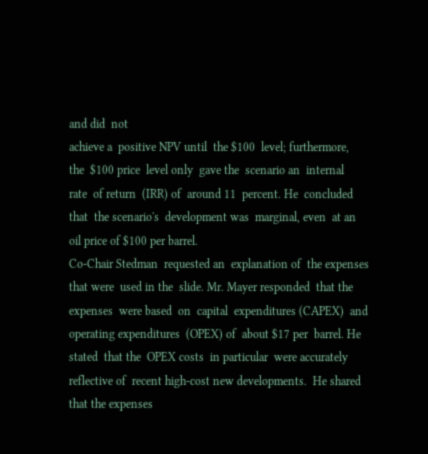and did  not
achieve a  positive NPV until  the $100  level; furthermore,
the  $100 price  level only  gave the  scenario an  internal
rate  of return  (IRR) of  around 11  percent. He  concluded
that  the scenario's  development was  marginal, even  at an
oil price of $100 per barrel.
Co-Chair Stedman  requested an  explanation of  the expenses
that were  used in the  slide. Mr. Mayer responded  that the
expenses  were based  on  capital  expenditures (CAPEX)  and
operating expenditures  (OPEX) of  about $17 per  barrel. He
stated  that the  OPEX costs  in particular  were accurately
reflective of  recent high-cost new developments.  He shared
that the expenses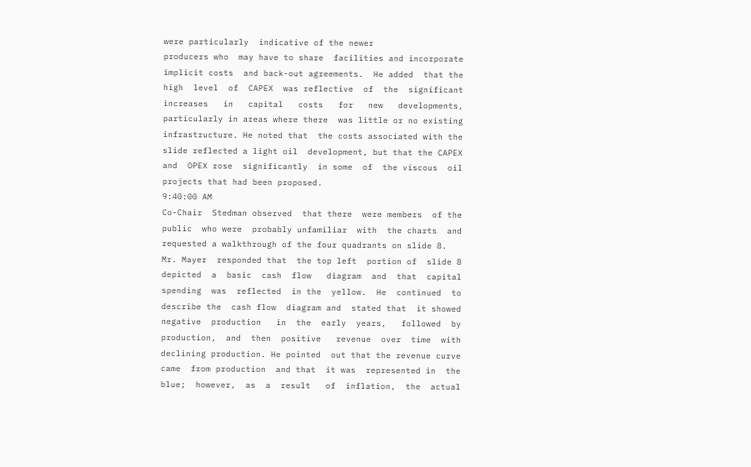were particularly  indicative of the newer
producers who  may have to share  facilities and incorporate
implicit costs  and back-out agreements.  He added  that the
high  level  of  CAPEX  was reflective  of  the  significant
increases   in   capital   costs   for   new   developments,
particularly in areas where there  was little or no existing
infrastructure. He noted that  the costs associated with the
slide reflected a light oil  development, but that the CAPEX
and  OPEX rose  significantly  in some  of  the viscous  oil
projects that had been proposed.
9:40:00 AM
Co-Chair  Stedman observed  that there  were members  of the
public  who were  probably unfamiliar  with  the charts  and
requested a walkthrough of the four quadrants on slide 8.
Mr. Mayer  responded that  the top left  portion of  slide 8
depicted  a  basic  cash  flow   diagram  and  that  capital
spending  was  reflected  in the  yellow.  He  continued  to
describe the  cash flow  diagram and  stated that  it showed
negative  production   in  the  early  years,   followed  by
production,  and  then  positive   revenue  over  time  with
declining production. He pointed  out that the revenue curve
came  from production  and that  it was  represented in  the
blue;  however,  as  a  result   of  inflation,  the  actual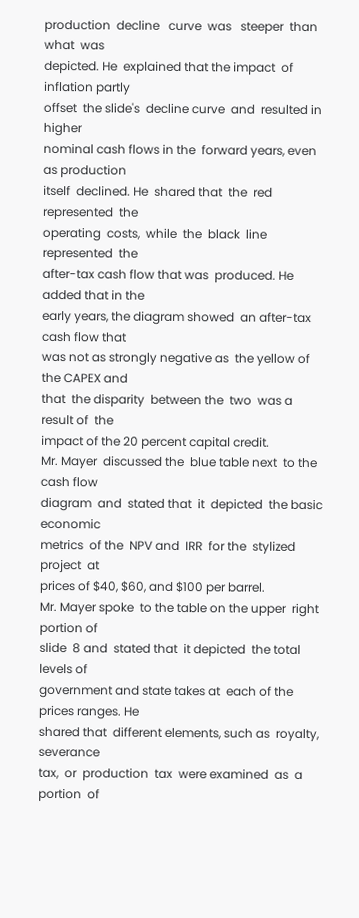production  decline   curve  was   steeper  than   what  was
depicted. He  explained that the impact  of inflation partly
offset  the slide's  decline curve  and  resulted in  higher
nominal cash flows in the  forward years, even as production
itself  declined. He  shared that  the  red represented  the
operating  costs,  while  the  black  line  represented  the
after-tax cash flow that was  produced. He added that in the
early years, the diagram showed  an after-tax cash flow that
was not as strongly negative as  the yellow of the CAPEX and
that  the disparity  between the  two  was a  result of  the
impact of the 20 percent capital credit.
Mr. Mayer  discussed the  blue table next  to the  cash flow
diagram  and  stated that  it  depicted  the basic  economic
metrics  of the  NPV and  IRR  for the  stylized project  at
prices of $40, $60, and $100 per barrel.
Mr. Mayer spoke  to the table on the upper  right portion of
slide  8 and  stated that  it depicted  the total  levels of
government and state takes at  each of the prices ranges. He
shared that  different elements, such as  royalty, severance
tax,  or  production  tax  were examined  as  a  portion  of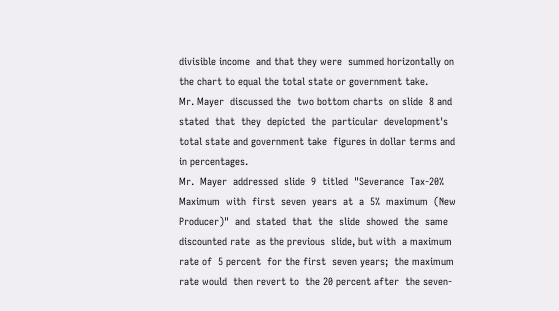divisible income  and that they were  summed horizontally on
the chart to equal the total state or government take.
Mr. Mayer  discussed the  two bottom charts  on slide  8 and
stated  that  they  depicted  the  particular  development's
total state and government take  figures in dollar terms and
in percentages.
Mr.  Mayer  addressed  slide  9  titled  "Severance  Tax-20%
Maximum  with  first  seven  years  at  a  5%  maximum  (New
Producer)"  and  stated  that  the  slide  showed  the  same
discounted rate  as the previous  slide, but with  a maximum
rate of  5 percent  for the first  seven years;  the maximum
rate would  then revert to  the 20 percent after  the seven-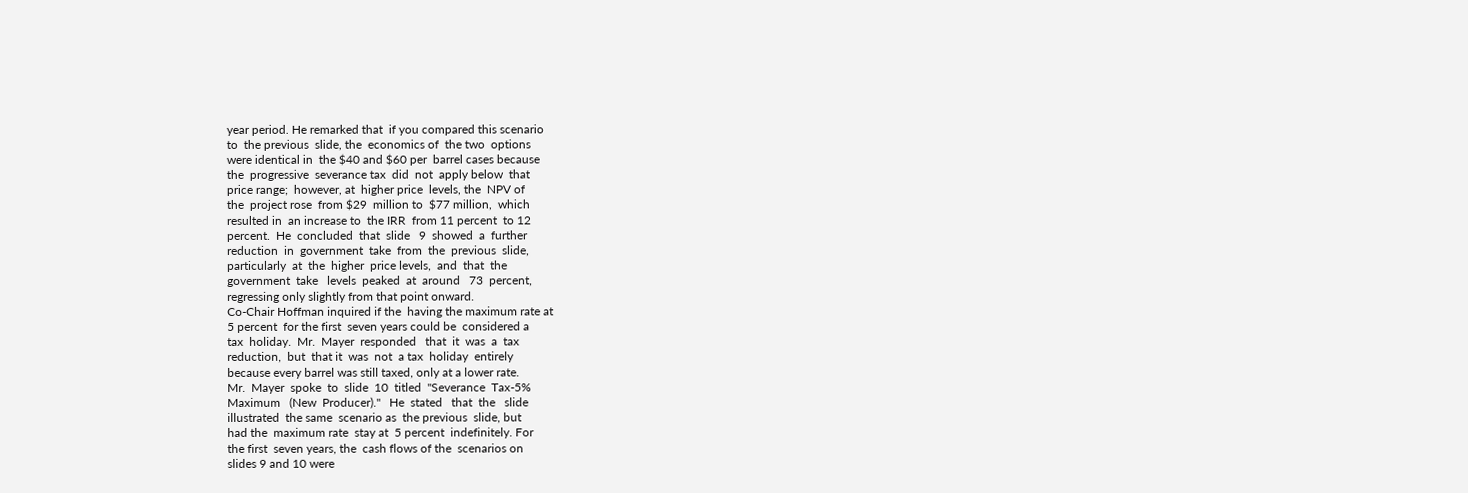year period. He remarked that  if you compared this scenario
to  the previous  slide, the  economics of  the two  options
were identical in  the $40 and $60 per  barrel cases because
the  progressive  severance tax  did  not  apply below  that
price range;  however, at  higher price  levels, the  NPV of
the  project rose  from $29  million to  $77 million,  which
resulted in  an increase to  the IRR  from 11 percent  to 12
percent.  He  concluded  that  slide   9  showed  a  further
reduction  in  government  take  from  the  previous  slide,
particularly  at  the  higher  price levels,  and  that  the
government  take   levels  peaked  at  around   73  percent,
regressing only slightly from that point onward.
Co-Chair Hoffman inquired if the  having the maximum rate at
5 percent  for the first  seven years could be  considered a
tax  holiday.  Mr.  Mayer  responded   that  it  was  a  tax
reduction,  but  that it  was  not  a tax  holiday  entirely
because every barrel was still taxed, only at a lower rate.
Mr.  Mayer  spoke  to  slide  10  titled  "Severance  Tax-5%
Maximum   (New  Producer)."   He  stated   that  the   slide
illustrated  the same  scenario as  the previous  slide, but
had the  maximum rate  stay at  5 percent  indefinitely. For
the first  seven years, the  cash flows of the  scenarios on
slides 9 and 10 were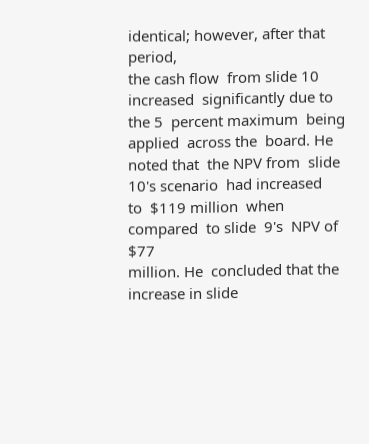identical; however, after that period,
the cash flow  from slide 10 increased  significantly due to
the 5  percent maximum  being applied  across the  board. He
noted that  the NPV from  slide 10's scenario  had increased
to  $119 million  when  compared  to slide  9's  NPV of  $77
million. He  concluded that the  increase in slide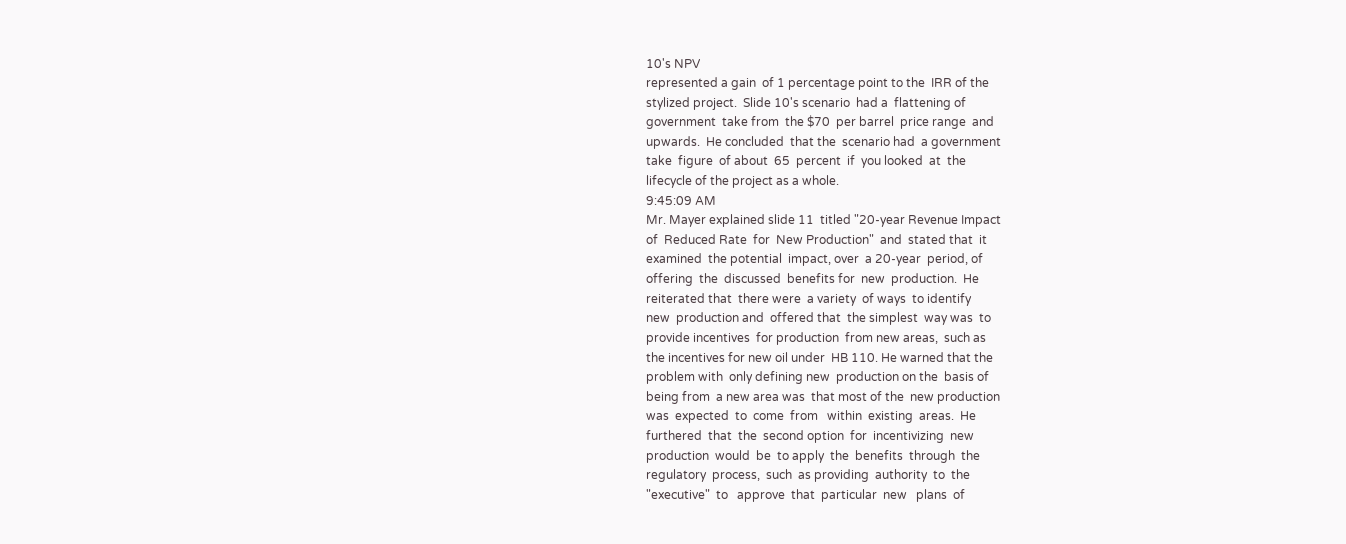10's NPV
represented a gain  of 1 percentage point to the  IRR of the
stylized project.  Slide 10's scenario  had a  flattening of
government  take from  the $70  per barrel  price range  and
upwards.  He concluded  that the  scenario had  a government
take  figure  of about  65  percent  if  you looked  at  the
lifecycle of the project as a whole.
9:45:09 AM
Mr. Mayer explained slide 11  titled "20-year Revenue Impact
of  Reduced Rate  for  New Production"  and  stated that  it
examined  the potential  impact, over  a 20-year  period, of
offering  the  discussed  benefits for  new  production.  He
reiterated that  there were  a variety  of ways  to identify
new  production and  offered that  the simplest  way was  to
provide incentives  for production  from new areas,  such as
the incentives for new oil under  HB 110. He warned that the
problem with  only defining new  production on the  basis of
being from  a new area was  that most of the  new production
was  expected  to  come  from   within  existing  areas.  He
furthered  that  the  second option  for  incentivizing  new
production  would  be  to apply  the  benefits  through  the
regulatory  process,  such  as providing  authority  to  the
"executive"  to   approve  that  particular  new   plans  of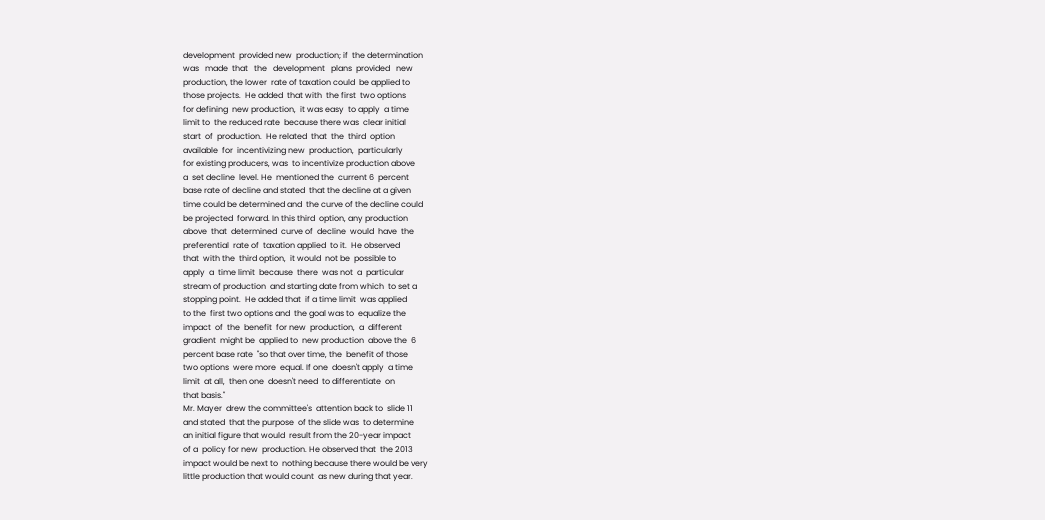development  provided new  production; if  the determination
was   made  that   the   development   plans  provided   new
production, the lower  rate of taxation could  be applied to
those projects.  He added  that with  the first  two options
for defining  new production,  it was easy  to apply  a time
limit to  the reduced rate  because there was  clear initial
start  of  production.  He related  that  the  third  option
available  for  incentivizing new  production,  particularly
for existing producers, was  to incentivize production above
a  set decline  level. He  mentioned the  current 6  percent
base rate of decline and stated  that the decline at a given
time could be determined and  the curve of the decline could
be projected  forward. In this third  option, any production
above  that  determined  curve of  decline  would  have  the
preferential  rate of  taxation applied  to it.  He observed
that  with the  third option,  it would  not be  possible to
apply  a  time limit  because  there  was not  a  particular
stream of production  and starting date from which  to set a
stopping point.  He added that  if a time limit  was applied
to the  first two options and  the goal was to  equalize the
impact  of  the  benefit  for new  production,  a  different
gradient  might be  applied to  new production  above the  6
percent base rate  "so that over time, the  benefit of those
two options  were more  equal. If one  doesn't apply  a time
limit  at all,  then one  doesn't need  to differentiate  on
that basis."
Mr. Mayer  drew the committee's  attention back to  slide 11
and stated  that the purpose  of the slide was  to determine
an initial figure that would  result from the 20-year impact
of a  policy for new  production. He observed that  the 2013
impact would be next to  nothing because there would be very
little production that would count  as new during that year.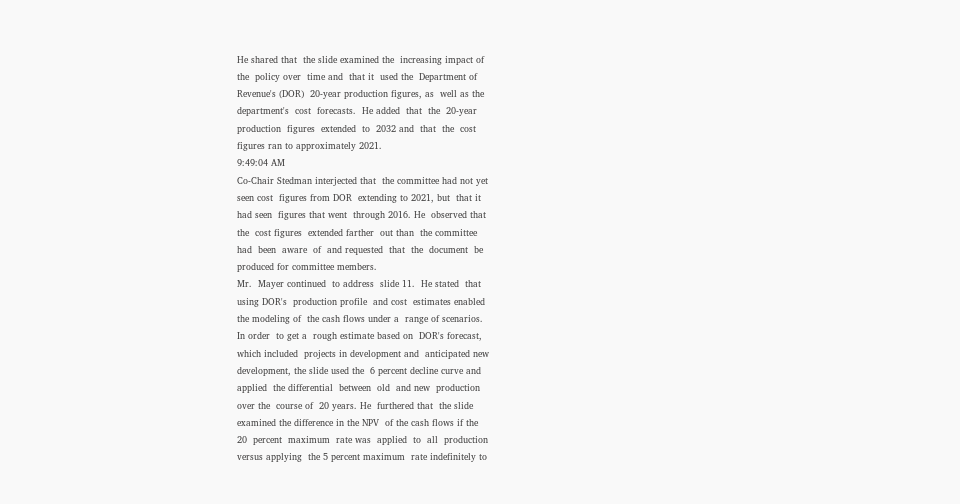He shared that  the slide examined the  increasing impact of
the  policy over  time and  that it  used the  Department of
Revenue's (DOR)  20-year production figures, as  well as the
department's  cost  forecasts.  He added  that  the  20-year
production  figures  extended  to  2032 and  that  the  cost
figures ran to approximately 2021.
9:49:04 AM
Co-Chair Stedman interjected that  the committee had not yet
seen cost  figures from DOR  extending to 2021, but  that it
had seen  figures that went  through 2016. He  observed that
the  cost figures  extended farther  out than  the committee
had  been  aware  of  and requested  that  the  document  be
produced for committee members.
Mr.  Mayer continued  to address  slide 11.  He stated  that
using DOR's  production profile  and cost  estimates enabled
the modeling of  the cash flows under a  range of scenarios.
In order  to get a  rough estimate based on  DOR's forecast,
which included  projects in development and  anticipated new
development, the slide used the  6 percent decline curve and
applied  the differential  between  old  and new  production
over the  course of  20 years. He  furthered that  the slide
examined the difference in the NPV  of the cash flows if the
20  percent  maximum  rate was  applied  to  all  production
versus applying  the 5 percent maximum  rate indefinitely to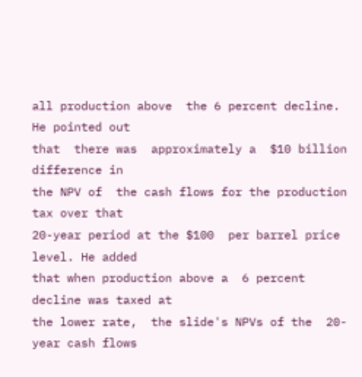all production above  the 6 percent decline.  He pointed out
that  there was  approximately a  $10 billion  difference in
the NPV of  the cash flows for the production  tax over that
20-year period at the $100  per barrel price level. He added
that when production above a  6 percent decline was taxed at
the lower rate,  the slide's NPVs of the  20-year cash flows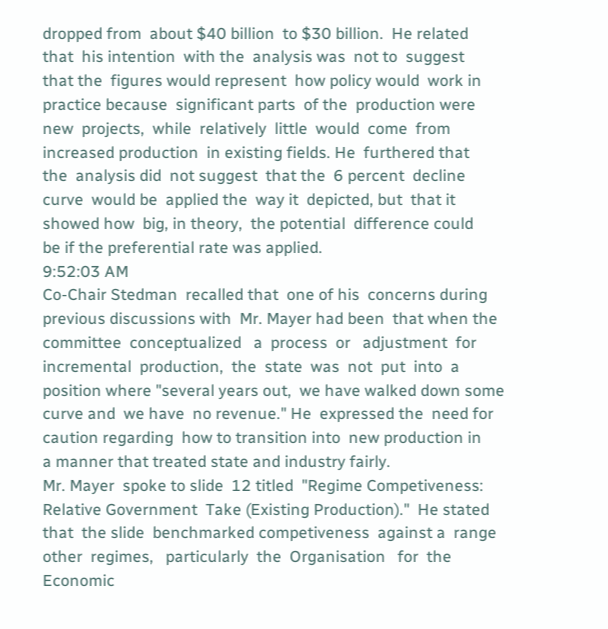dropped from  about $40 billion  to $30 billion.  He related
that  his intention  with the  analysis was  not to  suggest
that the  figures would represent  how policy would  work in
practice because  significant parts  of the  production were
new  projects,  while  relatively  little  would  come  from
increased production  in existing fields. He  furthered that
the  analysis did  not suggest  that the  6 percent  decline
curve  would be  applied the  way it  depicted, but  that it
showed how  big, in theory,  the potential  difference could
be if the preferential rate was applied.
9:52:03 AM
Co-Chair Stedman  recalled that  one of his  concerns during
previous discussions with  Mr. Mayer had been  that when the
committee  conceptualized   a  process  or   adjustment  for
incremental  production,  the  state  was  not  put  into  a
position where "several years out,  we have walked down some
curve and  we have  no revenue." He  expressed the  need for
caution regarding  how to transition into  new production in
a manner that treated state and industry fairly.
Mr. Mayer  spoke to slide  12 titled  "Regime Competiveness:
Relative Government  Take (Existing Production)."  He stated
that  the slide  benchmarked competiveness  against a  range
other  regimes,   particularly  the  Organisation   for  the
Economic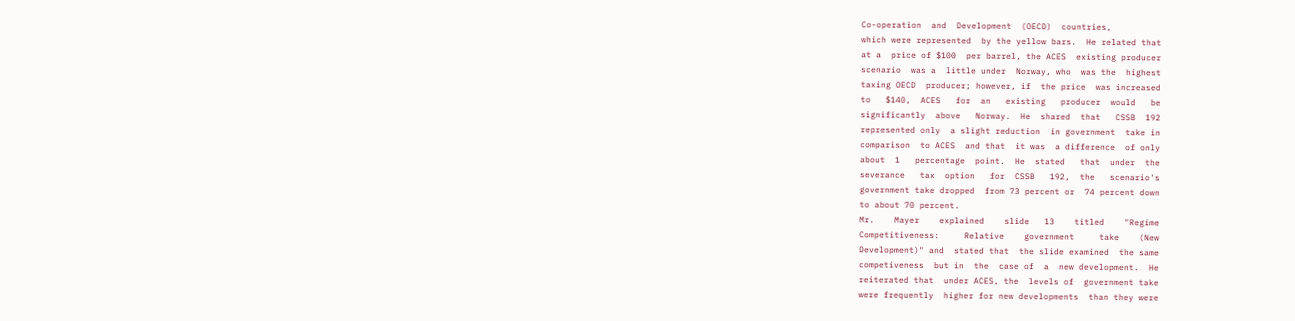Co-operation  and  Development  (OECD)  countries,
which were represented  by the yellow bars.  He related that
at a  price of $100  per barrel, the ACES  existing producer
scenario  was a  little under  Norway, who  was the  highest
taxing OECD  producer; however, if  the price  was increased
to   $140,  ACES   for  an   existing   producer  would   be
significantly  above   Norway.  He  shared  that   CSSB  192
represented only  a slight reduction  in government  take in
comparison  to ACES  and that  it was  a difference  of only
about  1   percentage  point.  He  stated   that  under  the
severance   tax  option   for  CSSB   192,  the   scenario's
government take dropped  from 73 percent or  74 percent down
to about 70 percent.
Mr.    Mayer    explained    slide   13    titled    "Regime
Competitiveness:     Relative    government     take    (New
Development)" and  stated that  the slide examined  the same
competiveness  but in  the  case of  a  new development.  He
reiterated that  under ACES, the  levels of  government take
were frequently  higher for new developments  than they were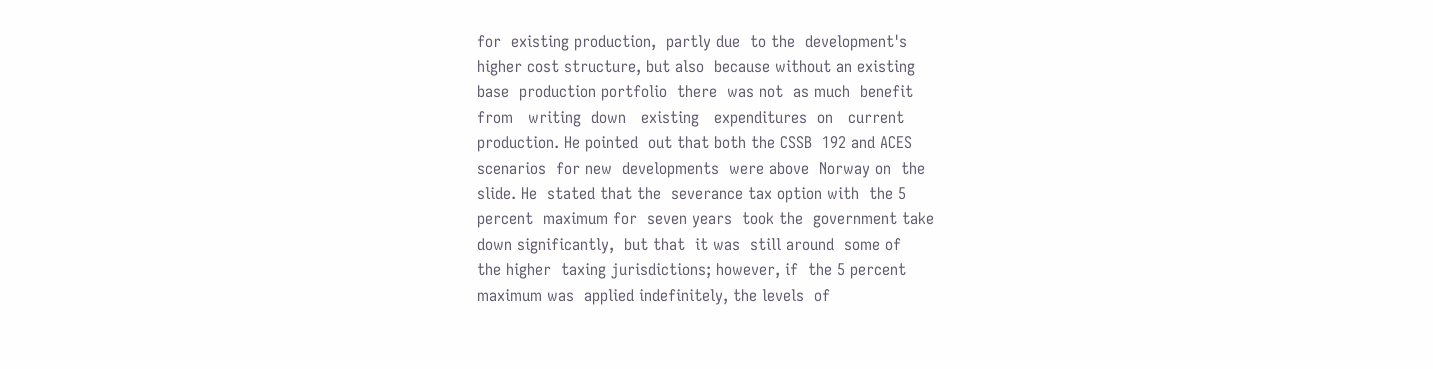for  existing production,  partly due  to the  development's
higher cost structure, but also  because without an existing
base  production portfolio  there  was not  as much  benefit
from   writing  down   existing   expenditures  on   current
production. He pointed  out that both the CSSB  192 and ACES
scenarios  for new  developments  were above  Norway on  the
slide. He  stated that the  severance tax option with  the 5
percent  maximum for  seven years  took the  government take
down significantly,  but that  it was  still around  some of
the higher  taxing jurisdictions; however, if  the 5 percent
maximum was  applied indefinitely, the levels  of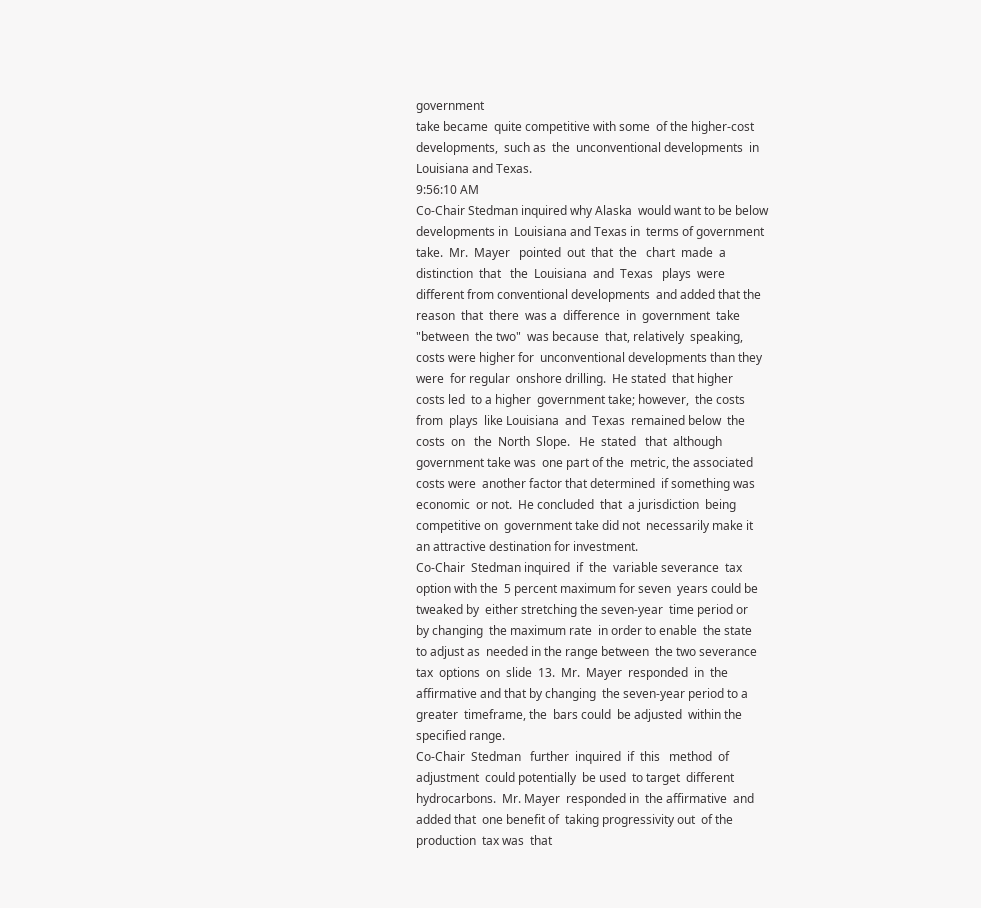government
take became  quite competitive with some  of the higher-cost
developments,  such as  the  unconventional developments  in
Louisiana and Texas.
9:56:10 AM
Co-Chair Stedman inquired why Alaska  would want to be below
developments in  Louisiana and Texas in  terms of government
take.  Mr.  Mayer   pointed  out  that  the   chart  made  a
distinction  that   the  Louisiana  and  Texas   plays  were
different from conventional developments  and added that the
reason  that  there  was a  difference  in  government  take
"between  the two"  was because  that, relatively  speaking,
costs were higher for  unconventional developments than they
were  for regular  onshore drilling.  He stated  that higher
costs led  to a higher  government take; however,  the costs
from  plays  like Louisiana  and  Texas  remained below  the
costs  on   the  North  Slope.   He  stated   that  although
government take was  one part of the  metric, the associated
costs were  another factor that determined  if something was
economic  or not.  He concluded  that  a jurisdiction  being
competitive on  government take did not  necessarily make it
an attractive destination for investment.
Co-Chair  Stedman inquired  if  the  variable severance  tax
option with the  5 percent maximum for seven  years could be
tweaked by  either stretching the seven-year  time period or
by changing  the maximum rate  in order to enable  the state
to adjust as  needed in the range between  the two severance
tax  options  on  slide  13.  Mr.  Mayer  responded  in  the
affirmative and that by changing  the seven-year period to a
greater  timeframe, the  bars could  be adjusted  within the
specified range.
Co-Chair  Stedman   further  inquired  if  this   method  of
adjustment  could potentially  be used  to target  different
hydrocarbons.  Mr. Mayer  responded in  the affirmative  and
added that  one benefit of  taking progressivity out  of the
production  tax was  that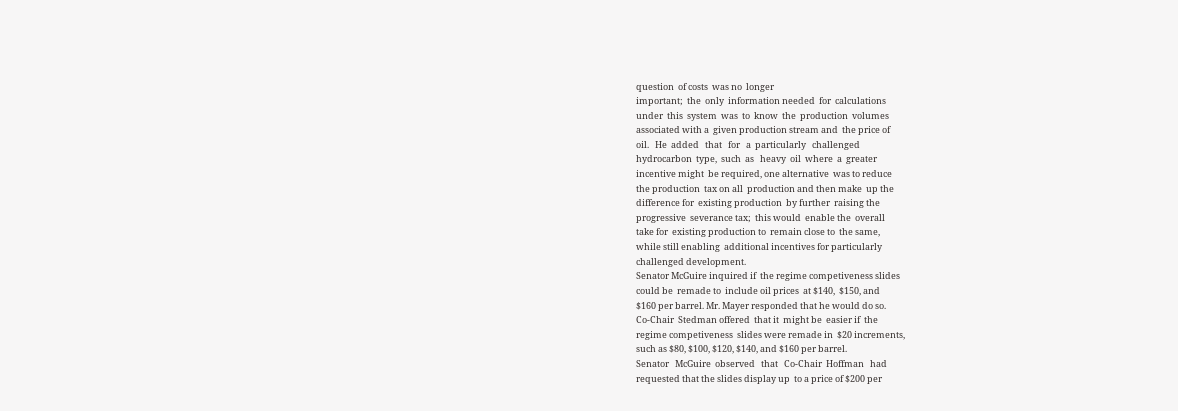question  of costs  was no  longer
important;  the  only  information needed  for  calculations
under  this  system  was  to  know  the  production  volumes
associated with a  given production stream and  the price of
oil.   He  added   that   for   a  particularly   challenged
hydrocarbon  type,  such  as   heavy  oil  where  a  greater
incentive might  be required, one alternative  was to reduce
the production  tax on all  production and then make  up the
difference for  existing production  by further  raising the
progressive  severance tax;  this would  enable the  overall
take for  existing production to  remain close to  the same,
while still enabling  additional incentives for particularly
challenged development.
Senator McGuire inquired if  the regime competiveness slides
could be  remade to  include oil prices  at $140,  $150, and
$160 per barrel. Mr. Mayer responded that he would do so.
Co-Chair  Stedman offered  that it  might be  easier if  the
regime competiveness  slides were remade in  $20 increments,
such as $80, $100, $120, $140, and $160 per barrel.
Senator   McGuire  observed   that   Co-Chair  Hoffman   had
requested that the slides display up  to a price of $200 per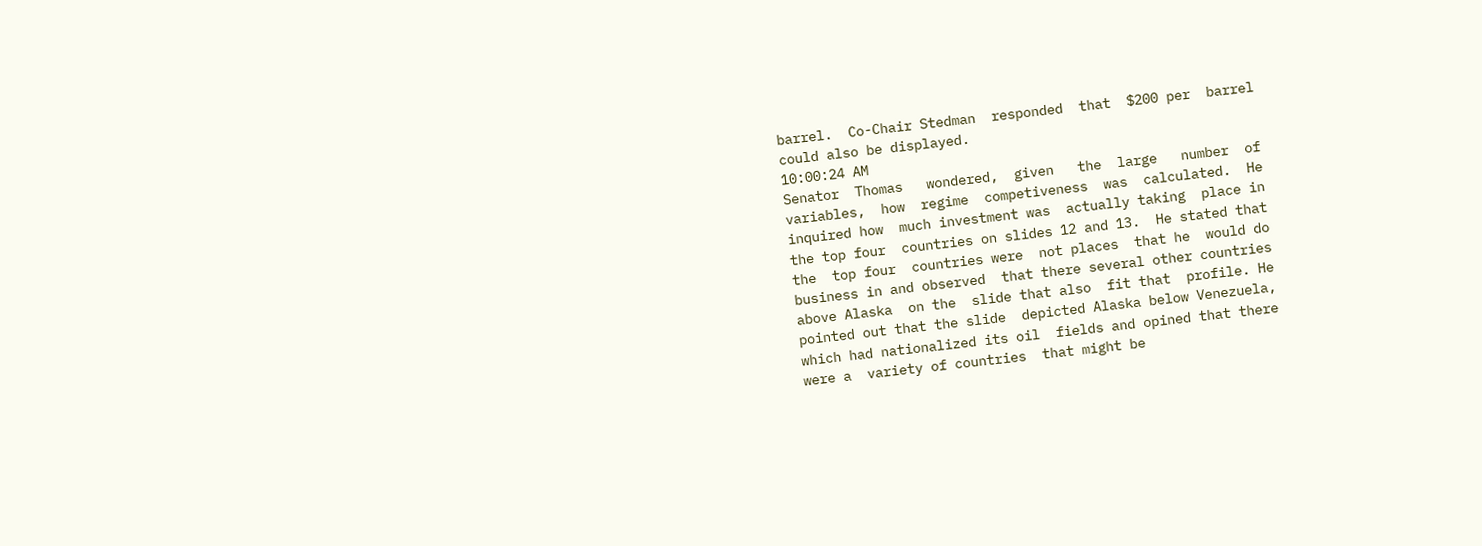barrel.  Co-Chair Stedman  responded  that  $200 per  barrel
could also be displayed.
10:00:24 AM
Senator  Thomas   wondered,  given   the  large   number  of
variables,  how  regime  competiveness  was  calculated.  He
inquired how  much investment was  actually taking  place in
the top four  countries on slides 12 and 13.  He stated that
the  top four  countries were  not places  that he  would do
business in and observed  that there several other countries
above Alaska  on the  slide that also  fit that  profile. He
pointed out that the slide  depicted Alaska below Venezuela,
which had nationalized its oil  fields and opined that there
were a  variety of countries  that might be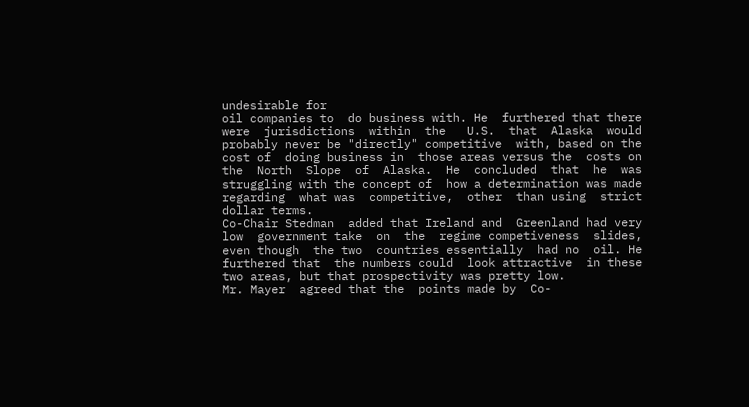undesirable for
oil companies to  do business with. He  furthered that there
were  jurisdictions  within  the   U.S.  that  Alaska  would
probably never be "directly" competitive  with, based on the
cost of  doing business in  those areas versus the  costs on
the  North  Slope  of  Alaska.  He  concluded  that  he  was
struggling with the concept of  how a determination was made
regarding  what was  competitive,  other  than using  strict
dollar terms.
Co-Chair Stedman  added that Ireland and  Greenland had very
low  government take  on  the  regime competiveness  slides,
even though  the two  countries essentially  had no  oil. He
furthered that  the numbers could  look attractive  in these
two areas, but that prospectivity was pretty low.
Mr. Mayer  agreed that the  points made by  Co-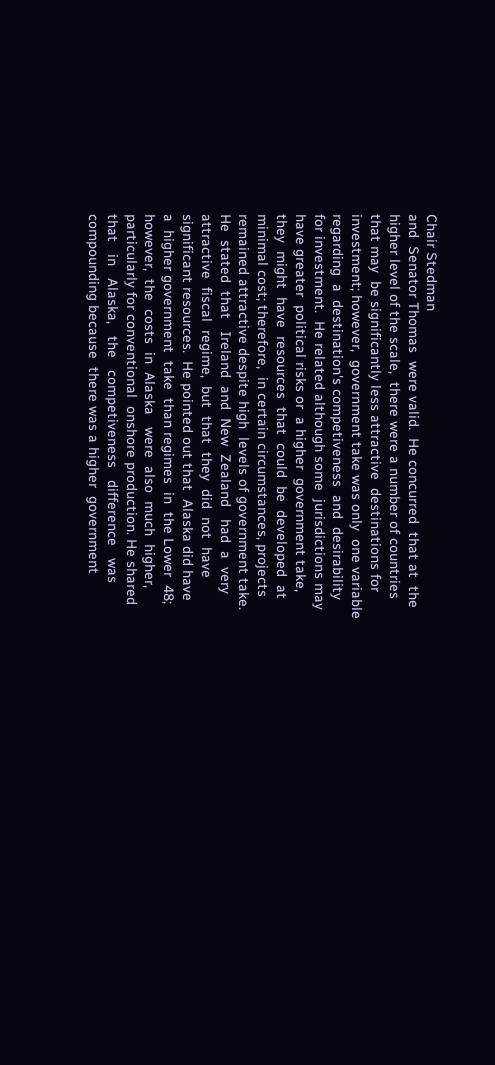Chair Stedman
and  Senator Thomas  were valid.  He concurred  that at  the
higher level of the scale,  there were a number of countries
that may  be significantly less attractive  destinations for
investment; however,  government take was only  one variable
regarding  a  destination's competiveness  and  desirability
for investment.  He related although some  jurisdictions may
have greater  political risks or  a higher  government take,
they  might  have  resources  that  could  be  developed  at
minimal cost; therefore,  in certain circumstances, projects
remained attractive despite high  levels of government take.
He  stated  that   Ireland  and  New  Zealand   had  a  very
attractive  fiscal  regime,  but  that  they  did  not  have
significant resources.  He pointed out that  Alaska did have
a  higher government  take  than regimes  in  the Lower  48;
however,  the  costs  in  Alaska   were  also  much  higher,
particularly for conventional  onshore production. He shared
that   in   Alaska,   the   competiveness   difference   was
compounding because  there was a higher  government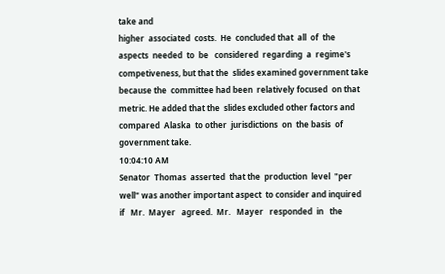take and
higher  associated  costs.  He  concluded that  all  of  the
aspects  needed  to  be   considered  regarding  a  regime's
competiveness, but that the  slides examined government take
because the  committee had been  relatively focused  on that
metric. He added that the  slides excluded other factors and
compared  Alaska  to other  jurisdictions  on  the basis  of
government take.
10:04:10 AM
Senator  Thomas  asserted  that the  production  level  "per
well" was another important aspect  to consider and inquired
if   Mr.  Mayer   agreed.  Mr.   Mayer   responded  in   the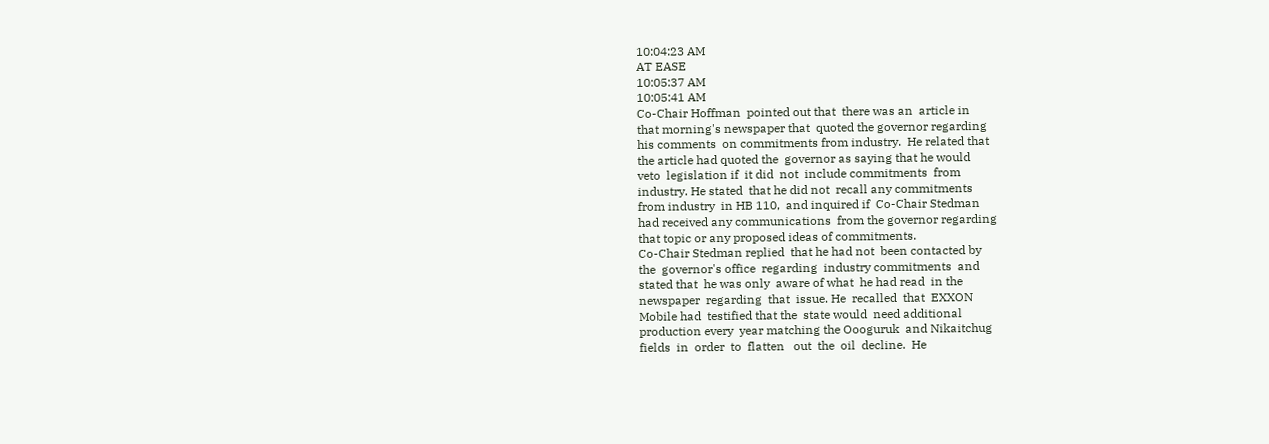10:04:23 AM
AT EASE
10:05:37 AM
10:05:41 AM
Co-Chair Hoffman  pointed out that  there was an  article in
that morning's newspaper that  quoted the governor regarding
his comments  on commitments from industry.  He related that
the article had quoted the  governor as saying that he would
veto  legislation if  it did  not  include commitments  from
industry. He stated  that he did not  recall any commitments
from industry  in HB 110,  and inquired if  Co-Chair Stedman
had received any communications  from the governor regarding
that topic or any proposed ideas of commitments.
Co-Chair Stedman replied  that he had not  been contacted by
the  governor's office  regarding  industry commitments  and
stated that  he was only  aware of what  he had read  in the
newspaper  regarding  that  issue. He  recalled  that  EXXON
Mobile had  testified that the  state would  need additional
production every  year matching the Oooguruk  and Nikaitchug
fields  in  order  to  flatten   out  the  oil  decline.  He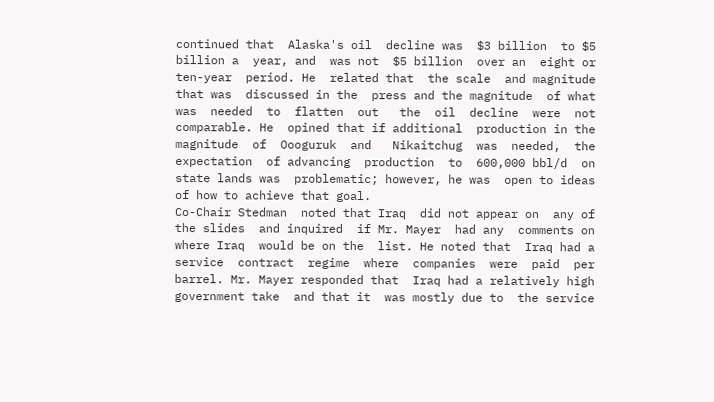continued that  Alaska's oil  decline was  $3 billion  to $5
billion a  year, and  was not  $5 billion  over an  eight or
ten-year  period. He  related that  the scale  and magnitude
that was  discussed in the  press and the magnitude  of what
was  needed  to  flatten  out   the  oil  decline  were  not
comparable. He  opined that if additional  production in the
magnitude  of  Oooguruk  and   Nikaitchug  was  needed,  the
expectation  of advancing  production  to  600,000 bbl/d  on
state lands was  problematic; however, he was  open to ideas
of how to achieve that goal.
Co-Chair Stedman  noted that Iraq  did not appear on  any of
the slides  and inquired  if Mr. Mayer  had any  comments on
where Iraq  would be on the  list. He noted that  Iraq had a
service  contract  regime  where  companies  were  paid  per
barrel. Mr. Mayer responded that  Iraq had a relatively high
government take  and that it  was mostly due to  the service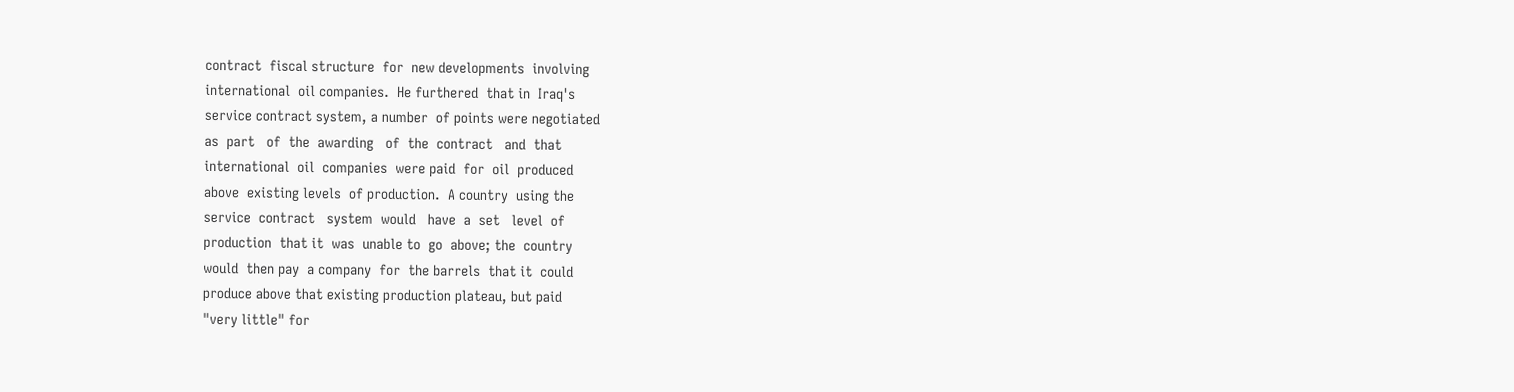contract  fiscal structure  for  new developments  involving
international  oil companies.  He furthered  that in  Iraq's
service contract system, a number  of points were negotiated
as  part   of  the  awarding   of  the  contract   and  that
international  oil  companies  were paid  for  oil  produced
above  existing levels  of production.  A country  using the
service  contract   system  would   have  a  set   level  of
production  that it  was  unable to  go  above; the  country
would  then pay  a company  for  the barrels  that it  could
produce above that existing production plateau, but paid
"very little" for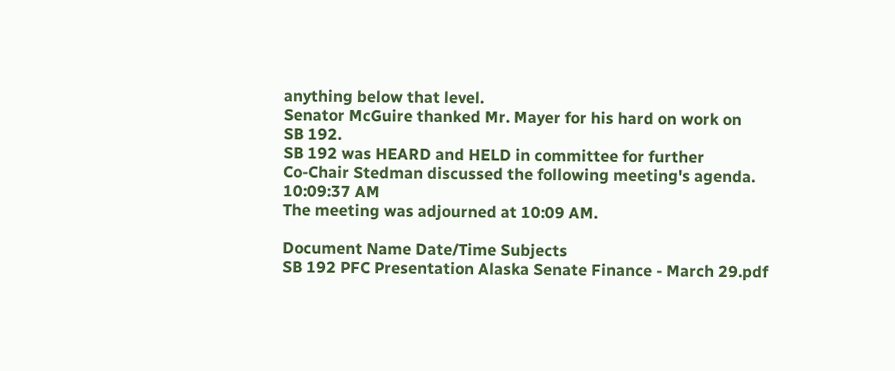anything below that level.
Senator McGuire thanked Mr. Mayer for his hard on work on
SB 192.
SB 192 was HEARD and HELD in committee for further
Co-Chair Stedman discussed the following meeting's agenda.
10:09:37 AM
The meeting was adjourned at 10:09 AM.

Document Name Date/Time Subjects
SB 192 PFC Presentation Alaska Senate Finance - March 29.pdf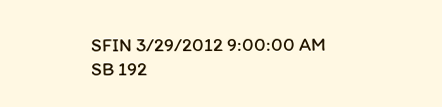SFIN 3/29/2012 9:00:00 AM
SB 192